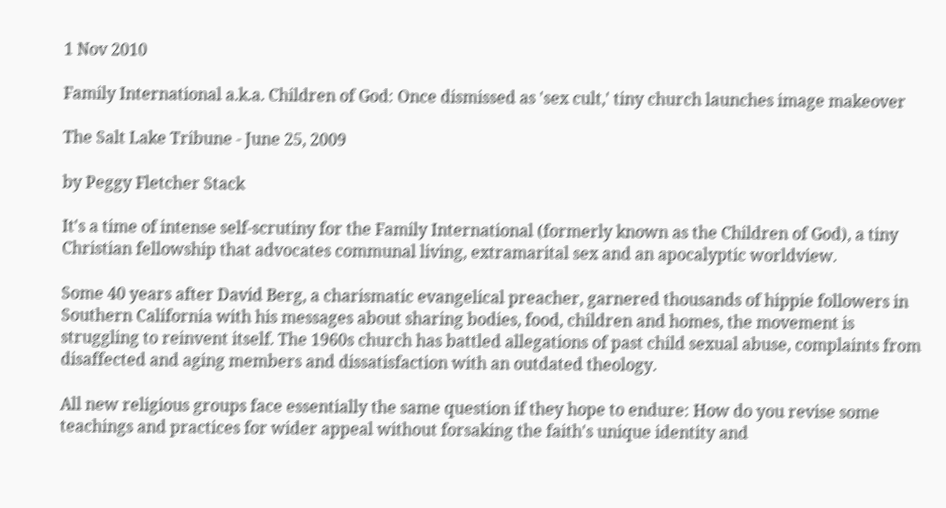1 Nov 2010

Family International a.k.a. Children of God: Once dismissed as 'sex cult,' tiny church launches image makeover

The Salt Lake Tribune - June 25, 2009

by Peggy Fletcher Stack

It's a time of intense self-scrutiny for the Family International (formerly known as the Children of God), a tiny Christian fellowship that advocates communal living, extramarital sex and an apocalyptic worldview.

Some 40 years after David Berg, a charismatic evangelical preacher, garnered thousands of hippie followers in Southern California with his messages about sharing bodies, food, children and homes, the movement is struggling to reinvent itself. The 1960s church has battled allegations of past child sexual abuse, complaints from disaffected and aging members and dissatisfaction with an outdated theology.

All new religious groups face essentially the same question if they hope to endure: How do you revise some teachings and practices for wider appeal without forsaking the faith's unique identity and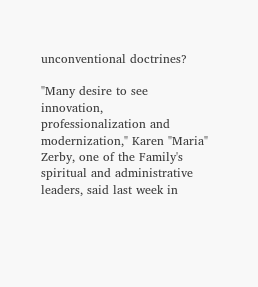unconventional doctrines?

"Many desire to see innovation, professionalization and modernization," Karen "Maria" Zerby, one of the Family's spiritual and administrative leaders, said last week in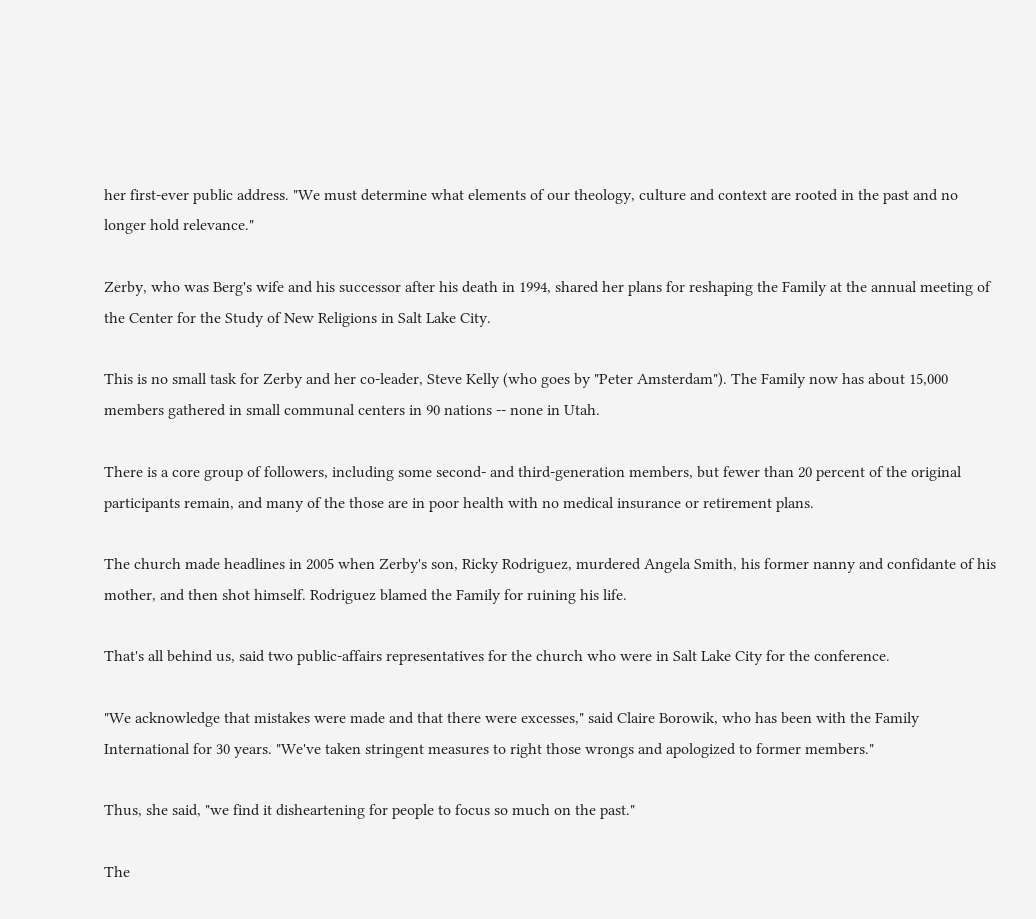her first-ever public address. "We must determine what elements of our theology, culture and context are rooted in the past and no longer hold relevance."

Zerby, who was Berg's wife and his successor after his death in 1994, shared her plans for reshaping the Family at the annual meeting of the Center for the Study of New Religions in Salt Lake City.

This is no small task for Zerby and her co-leader, Steve Kelly (who goes by "Peter Amsterdam"). The Family now has about 15,000 members gathered in small communal centers in 90 nations -- none in Utah.

There is a core group of followers, including some second- and third-generation members, but fewer than 20 percent of the original participants remain, and many of the those are in poor health with no medical insurance or retirement plans.

The church made headlines in 2005 when Zerby's son, Ricky Rodriguez, murdered Angela Smith, his former nanny and confidante of his mother, and then shot himself. Rodriguez blamed the Family for ruining his life.

That's all behind us, said two public-affairs representatives for the church who were in Salt Lake City for the conference.

"We acknowledge that mistakes were made and that there were excesses," said Claire Borowik, who has been with the Family International for 30 years. "We've taken stringent measures to right those wrongs and apologized to former members."

Thus, she said, "we find it disheartening for people to focus so much on the past."

The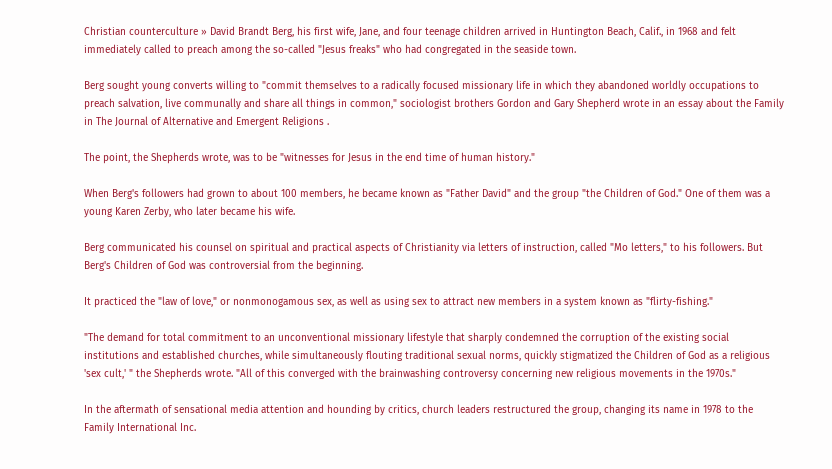Christian counterculture » David Brandt Berg, his first wife, Jane, and four teenage children arrived in Huntington Beach, Calif., in 1968 and felt immediately called to preach among the so-called "Jesus freaks" who had congregated in the seaside town.

Berg sought young converts willing to "commit themselves to a radically focused missionary life in which they abandoned worldly occupations to preach salvation, live communally and share all things in common," sociologist brothers Gordon and Gary Shepherd wrote in an essay about the Family in The Journal of Alternative and Emergent Religions .

The point, the Shepherds wrote, was to be "witnesses for Jesus in the end time of human history."

When Berg's followers had grown to about 100 members, he became known as "Father David" and the group "the Children of God." One of them was a young Karen Zerby, who later became his wife.

Berg communicated his counsel on spiritual and practical aspects of Christianity via letters of instruction, called "Mo letters," to his followers. But Berg's Children of God was controversial from the beginning.

It practiced the "law of love," or nonmonogamous sex, as well as using sex to attract new members in a system known as "flirty-fishing."

"The demand for total commitment to an unconventional missionary lifestyle that sharply condemned the corruption of the existing social institutions and established churches, while simultaneously flouting traditional sexual norms, quickly stigmatized the Children of God as a religious 'sex cult,' " the Shepherds wrote. "All of this converged with the brainwashing controversy concerning new religious movements in the 1970s."

In the aftermath of sensational media attention and hounding by critics, church leaders restructured the group, changing its name in 1978 to the Family International Inc.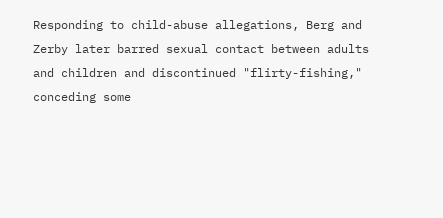Responding to child-abuse allegations, Berg and Zerby later barred sexual contact between adults and children and discontinued "flirty-fishing," conceding some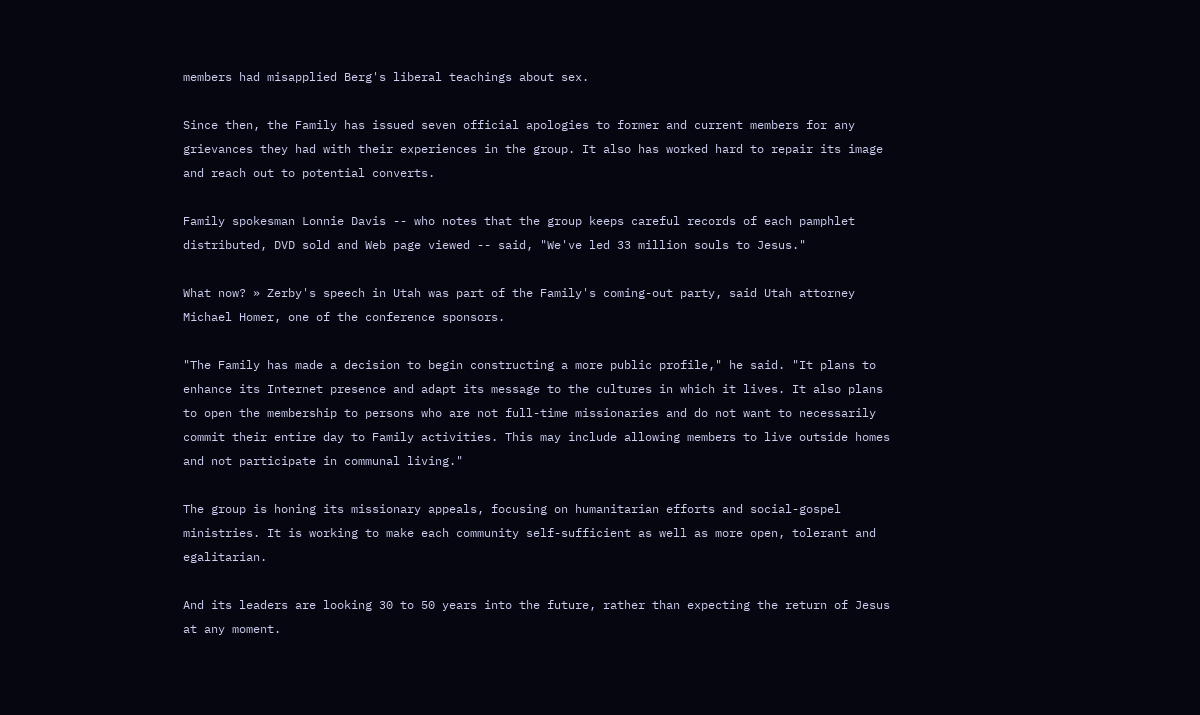members had misapplied Berg's liberal teachings about sex.

Since then, the Family has issued seven official apologies to former and current members for any grievances they had with their experiences in the group. It also has worked hard to repair its image and reach out to potential converts.

Family spokesman Lonnie Davis -- who notes that the group keeps careful records of each pamphlet distributed, DVD sold and Web page viewed -- said, "We've led 33 million souls to Jesus."

What now? » Zerby's speech in Utah was part of the Family's coming-out party, said Utah attorney Michael Homer, one of the conference sponsors.

"The Family has made a decision to begin constructing a more public profile," he said. "It plans to enhance its Internet presence and adapt its message to the cultures in which it lives. It also plans to open the membership to persons who are not full-time missionaries and do not want to necessarily commit their entire day to Family activities. This may include allowing members to live outside homes and not participate in communal living."

The group is honing its missionary appeals, focusing on humanitarian efforts and social-gospel ministries. It is working to make each community self-sufficient as well as more open, tolerant and egalitarian.

And its leaders are looking 30 to 50 years into the future, rather than expecting the return of Jesus at any moment.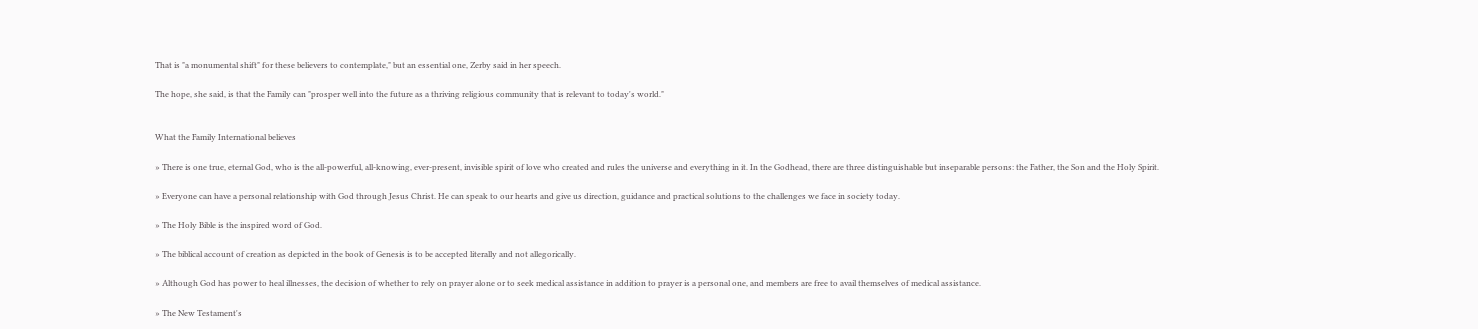That is "a monumental shift" for these believers to contemplate," but an essential one, Zerby said in her speech.

The hope, she said, is that the Family can "prosper well into the future as a thriving religious community that is relevant to today's world."


What the Family International believes

» There is one true, eternal God, who is the all-powerful, all-knowing, ever-present, invisible spirit of love who created and rules the universe and everything in it. In the Godhead, there are three distinguishable but inseparable persons: the Father, the Son and the Holy Spirit.

» Everyone can have a personal relationship with God through Jesus Christ. He can speak to our hearts and give us direction, guidance and practical solutions to the challenges we face in society today.

» The Holy Bible is the inspired word of God.

» The biblical account of creation as depicted in the book of Genesis is to be accepted literally and not allegorically.

» Although God has power to heal illnesses, the decision of whether to rely on prayer alone or to seek medical assistance in addition to prayer is a personal one, and members are free to avail themselves of medical assistance.

» The New Testament's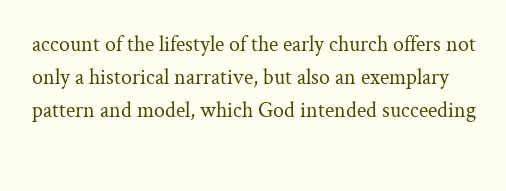account of the lifestyle of the early church offers not only a historical narrative, but also an exemplary pattern and model, which God intended succeeding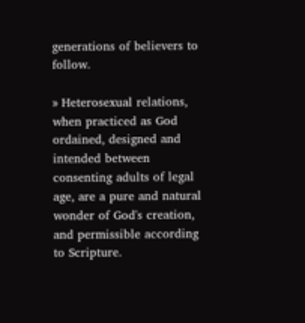generations of believers to follow.

» Heterosexual relations, when practiced as God ordained, designed and intended between consenting adults of legal age, are a pure and natural wonder of God's creation, and permissible according to Scripture.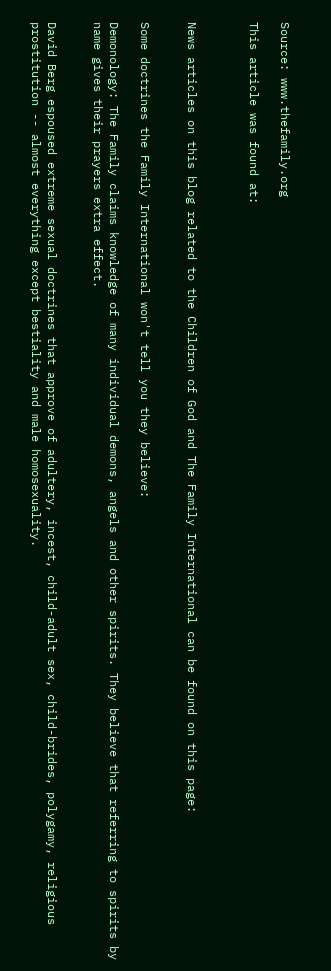Source: www.thefamily.org

This article was found at:



News articles on this blog related to the Children of God and The Family International can be found on this page:


Some doctrines the Family International won't tell you they believe:

Demonology: The Family claims knowledge of many individual demons, angels and other spirits. They believe that referring to spirits by name gives their prayers extra effect.


David Berg espoused extreme sexual doctrines that approve of adultery, incest, child-adult sex, child-brides, polygamy, religious prostitution -- almost everything except bestiality and male homosexuality.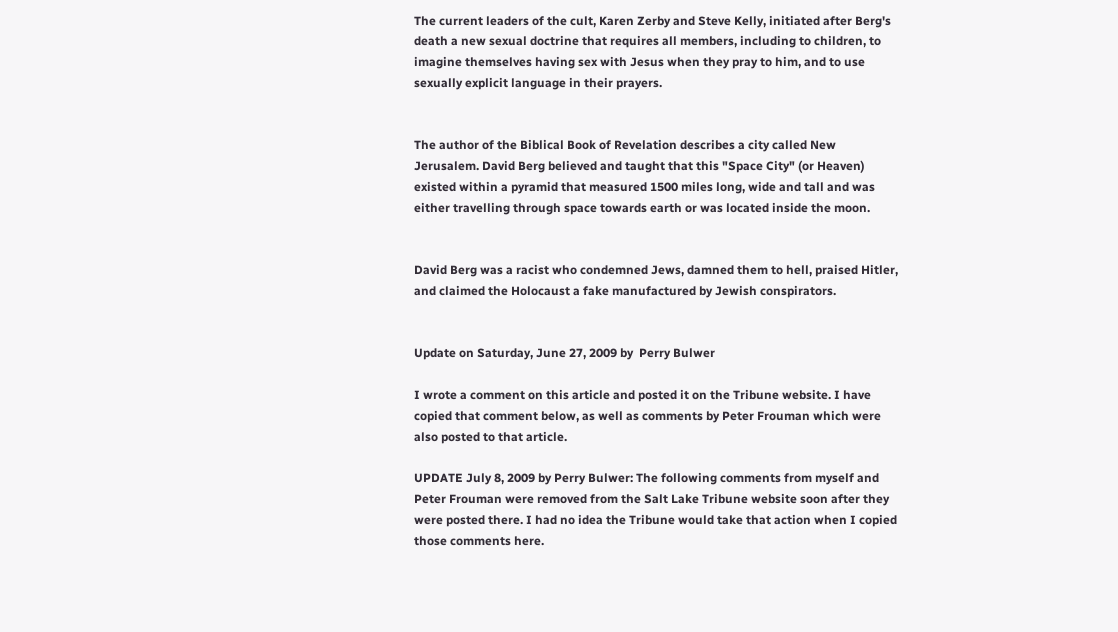The current leaders of the cult, Karen Zerby and Steve Kelly, initiated after Berg's death a new sexual doctrine that requires all members, including to children, to imagine themselves having sex with Jesus when they pray to him, and to use sexually explicit language in their prayers.


The author of the Biblical Book of Revelation describes a city called New Jerusalem. David Berg believed and taught that this "Space City" (or Heaven) existed within a pyramid that measured 1500 miles long, wide and tall and was either travelling through space towards earth or was located inside the moon.


David Berg was a racist who condemned Jews, damned them to hell, praised Hitler, and claimed the Holocaust a fake manufactured by Jewish conspirators.


Update on Saturday, June 27, 2009 by  Perry Bulwer

I wrote a comment on this article and posted it on the Tribune website. I have copied that comment below, as well as comments by Peter Frouman which were also posted to that article.

UPDATE July 8, 2009 by Perry Bulwer: The following comments from myself and Peter Frouman were removed from the Salt Lake Tribune website soon after they were posted there. I had no idea the Tribune would take that action when I copied those comments here.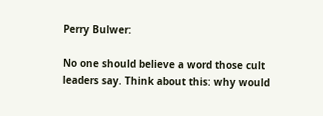Perry Bulwer:

No one should believe a word those cult leaders say. Think about this: why would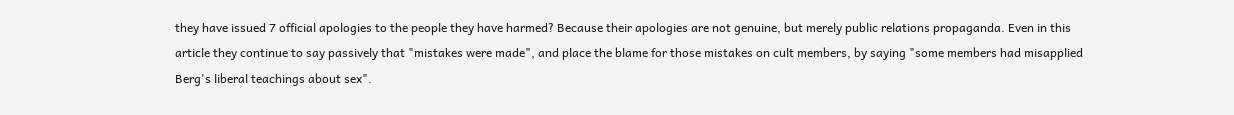they have issued 7 official apologies to the people they have harmed? Because their apologies are not genuine, but merely public relations propaganda. Even in this article they continue to say passively that "mistakes were made", and place the blame for those mistakes on cult members, by saying "some members had misapplied Berg's liberal teachings about sex".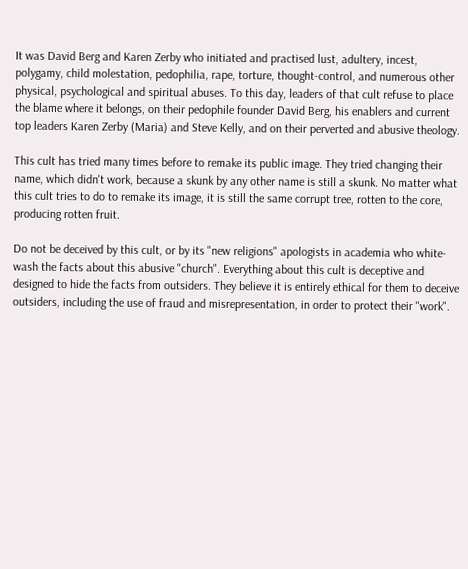It was David Berg and Karen Zerby who initiated and practised lust, adultery, incest, polygamy, child molestation, pedophilia, rape, torture, thought-control, and numerous other physical, psychological and spiritual abuses. To this day, leaders of that cult refuse to place the blame where it belongs, on their pedophile founder David Berg, his enablers and current top leaders Karen Zerby (Maria) and Steve Kelly, and on their perverted and abusive theology.

This cult has tried many times before to remake its public image. They tried changing their name, which didn't work, because a skunk by any other name is still a skunk. No matter what this cult tries to do to remake its image, it is still the same corrupt tree, rotten to the core, producing rotten fruit.

Do not be deceived by this cult, or by its "new religions" apologists in academia who white-wash the facts about this abusive "church". Everything about this cult is deceptive and designed to hide the facts from outsiders. They believe it is entirely ethical for them to deceive outsiders, including the use of fraud and misrepresentation, in order to protect their "work".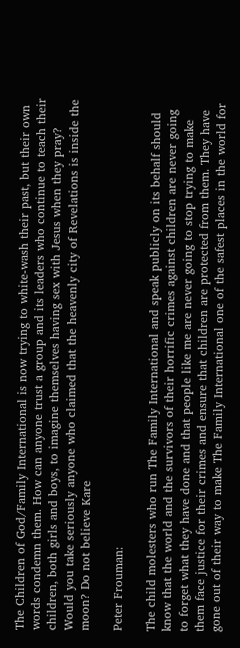The Children of God/Family International is now trying to white-wash their past, but their own words condemn them. How can anyone trust a group and its leaders who continue to teach their children, both girls and boys, to imagine themselves having sex with Jesus when they pray? Would you take seriously anyone who claimed that the heavenly city of Revelations is inside the moon? Do not believe Kare

Peter Frouman:

The child molesters who run The Family International and speak publicly on its behalf should know that the world and the survivors of their horrific crimes against children are never going to forget what they have done and that people like me are never going to stop trying to make them face justice for their crimes and ensure that children are protected from them. They have gone out of their way to make The Family International one of the safest places in the world for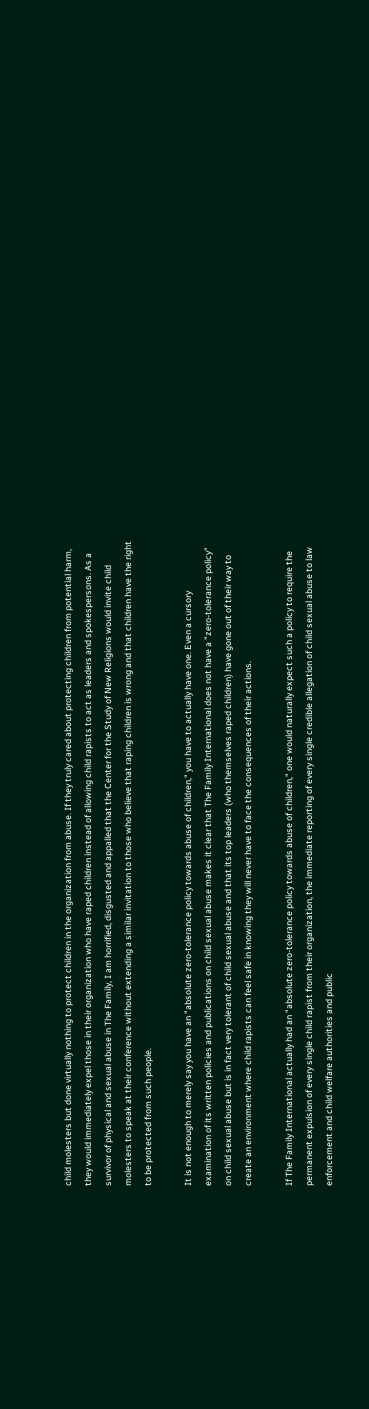child molesters but done virtually nothing to protect children in the organization from abuse. If they truly cared about protecting children from potential harm, they would immediately expel those in their organization who have raped children instead of allowing child rapists to act as leaders and spokespersons. As a survivor of physical and sexual abuse in The Family, I am horrified, disgusted and appalled that the Center for the Study of New Religions would invite child molesters to speak at their conference without extending a similar invitation to those who believe that raping children is wrong and that children have the right to be protected from such people.

It is not enough to merely say you have an "absolute zero-tolerance policy towards abuse of children," you have to actually have one. Even a cursory examination of its written policies and publications on child sexual abuse makes it clear that The Family International does not have a "zero-tolerance policy" on child sexual abuse but is in fact very tolerant of child sexual abuse and that its top leaders (who themselves raped children) have gone out of their way to create an environment where child rapists can feel safe in knowing they will never have to face the consequences of their actions.

If The Family International actually had an "absolute zero-tolerance policy towards abuse of children," one would naturally expect such a policy to require the permanent expulsion of every single child rapist from their organization, the immediate reporting of every single credible allegation of child sexual abuse to law enforcement and child welfare authorities and public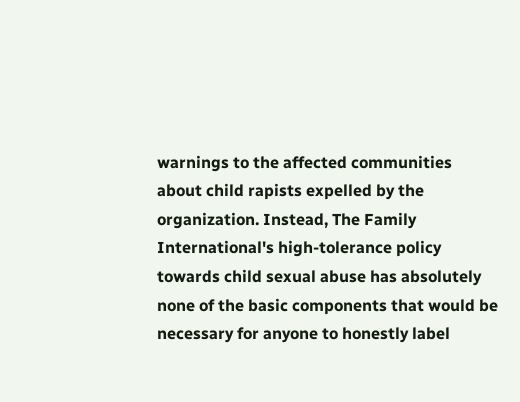warnings to the affected communities about child rapists expelled by the organization. Instead, The Family International's high-tolerance policy towards child sexual abuse has absolutely none of the basic components that would be necessary for anyone to honestly label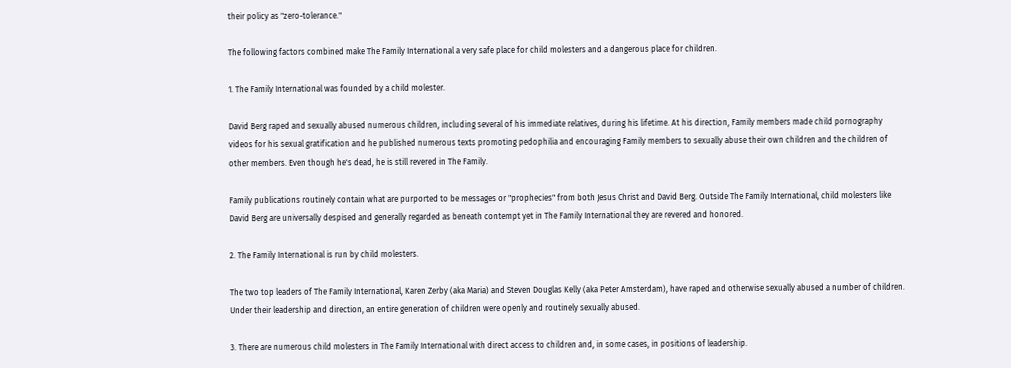their policy as "zero-tolerance."

The following factors combined make The Family International a very safe place for child molesters and a dangerous place for children.

1. The Family International was founded by a child molester.

David Berg raped and sexually abused numerous children, including several of his immediate relatives, during his lifetime. At his direction, Family members made child pornography videos for his sexual gratification and he published numerous texts promoting pedophilia and encouraging Family members to sexually abuse their own children and the children of other members. Even though he's dead, he is still revered in The Family.

Family publications routinely contain what are purported to be messages or "prophecies" from both Jesus Christ and David Berg. Outside The Family International, child molesters like David Berg are universally despised and generally regarded as beneath contempt yet in The Family International they are revered and honored.

2. The Family International is run by child molesters.

The two top leaders of The Family International, Karen Zerby (aka Maria) and Steven Douglas Kelly (aka Peter Amsterdam), have raped and otherwise sexually abused a number of children. Under their leadership and direction, an entire generation of children were openly and routinely sexually abused.

3. There are numerous child molesters in The Family International with direct access to children and, in some cases, in positions of leadership.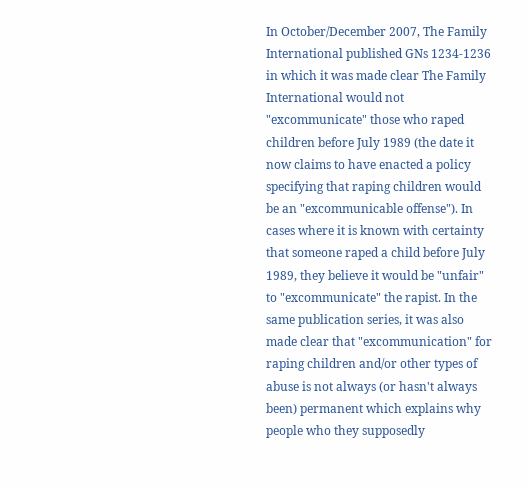In October/December 2007, The Family International published GNs 1234-1236 in which it was made clear The Family International would not "excommunicate" those who raped children before July 1989 (the date it now claims to have enacted a policy specifying that raping children would be an "excommunicable offense"). In cases where it is known with certainty that someone raped a child before July 1989, they believe it would be "unfair" to "excommunicate" the rapist. In the same publication series, it was also made clear that "excommunication" for raping children and/or other types of abuse is not always (or hasn't always been) permanent which explains why people who they supposedly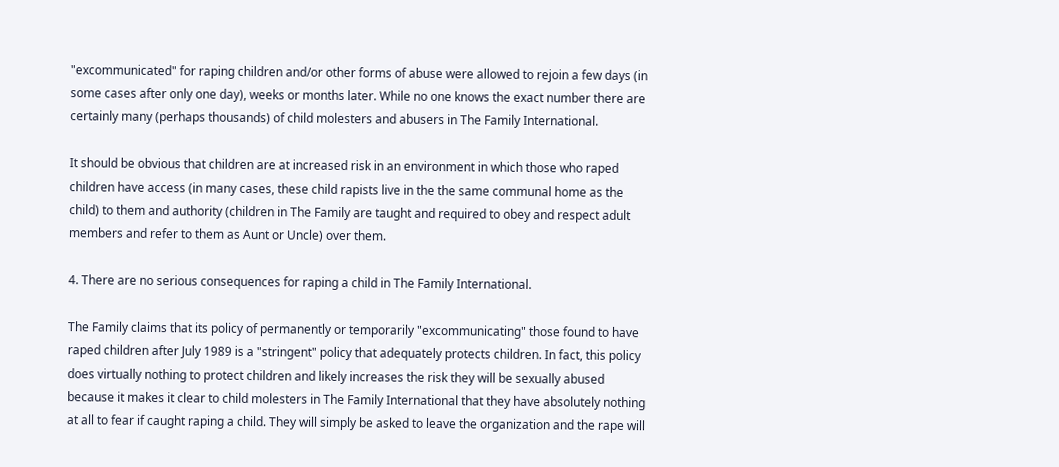"excommunicated" for raping children and/or other forms of abuse were allowed to rejoin a few days (in some cases after only one day), weeks or months later. While no one knows the exact number there are certainly many (perhaps thousands) of child molesters and abusers in The Family International.

It should be obvious that children are at increased risk in an environment in which those who raped children have access (in many cases, these child rapists live in the the same communal home as the child) to them and authority (children in The Family are taught and required to obey and respect adult members and refer to them as Aunt or Uncle) over them.

4. There are no serious consequences for raping a child in The Family International.

The Family claims that its policy of permanently or temporarily "excommunicating" those found to have raped children after July 1989 is a "stringent" policy that adequately protects children. In fact, this policy does virtually nothing to protect children and likely increases the risk they will be sexually abused because it makes it clear to child molesters in The Family International that they have absolutely nothing at all to fear if caught raping a child. They will simply be asked to leave the organization and the rape will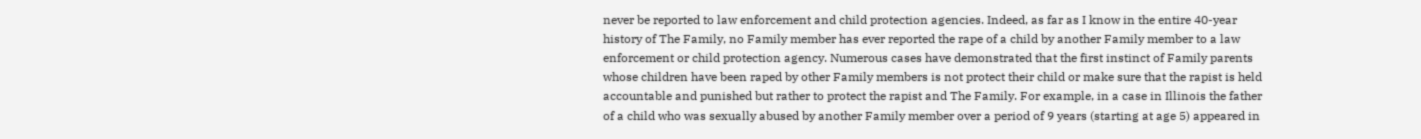never be reported to law enforcement and child protection agencies. Indeed, as far as I know in the entire 40-year history of The Family, no Family member has ever reported the rape of a child by another Family member to a law enforcement or child protection agency. Numerous cases have demonstrated that the first instinct of Family parents whose children have been raped by other Family members is not protect their child or make sure that the rapist is held accountable and punished but rather to protect the rapist and The Family. For example, in a case in Illinois the father of a child who was sexually abused by another Family member over a period of 9 years (starting at age 5) appeared in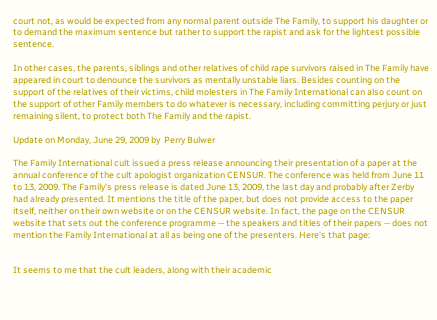court not, as would be expected from any normal parent outside The Family, to support his daughter or to demand the maximum sentence but rather to support the rapist and ask for the lightest possible sentence.

In other cases, the parents, siblings and other relatives of child rape survivors raised in The Family have appeared in court to denounce the survivors as mentally unstable liars. Besides counting on the support of the relatives of their victims, child molesters in The Family International can also count on the support of other Family members to do whatever is necessary, including committing perjury or just remaining silent, to protect both The Family and the rapist.

Update on Monday, June 29, 2009 by  Perry Bulwer

The Family International cult issued a press release announcing their presentation of a paper at the annual conference of the cult apologist organization CENSUR. The conference was held from June 11 to 13, 2009. The Family's press release is dated June 13, 2009, the last day and probably after Zerby had already presented. It mentions the title of the paper, but does not provide access to the paper itself, neither on their own website or on the CENSUR website. In fact, the page on the CENSUR website that sets out the conference programme -- the speakers and titles of their papers -- does not mention the Family International at all as being one of the presenters. Here's that page:


It seems to me that the cult leaders, along with their academic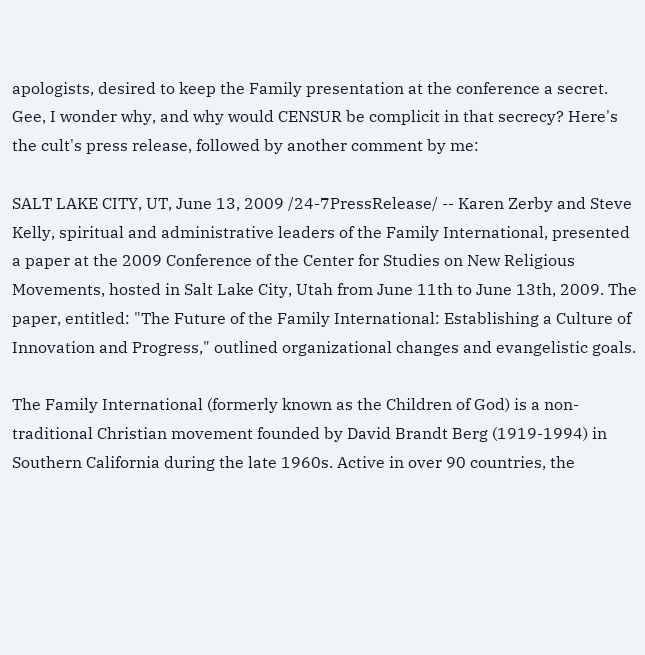apologists, desired to keep the Family presentation at the conference a secret. Gee, I wonder why, and why would CENSUR be complicit in that secrecy? Here's the cult's press release, followed by another comment by me:

SALT LAKE CITY, UT, June 13, 2009 /24-7PressRelease/ -- Karen Zerby and Steve Kelly, spiritual and administrative leaders of the Family International, presented a paper at the 2009 Conference of the Center for Studies on New Religious Movements, hosted in Salt Lake City, Utah from June 11th to June 13th, 2009. The paper, entitled: "The Future of the Family International: Establishing a Culture of Innovation and Progress," outlined organizational changes and evangelistic goals.

The Family International (formerly known as the Children of God) is a non-traditional Christian movement founded by David Brandt Berg (1919-1994) in Southern California during the late 1960s. Active in over 90 countries, the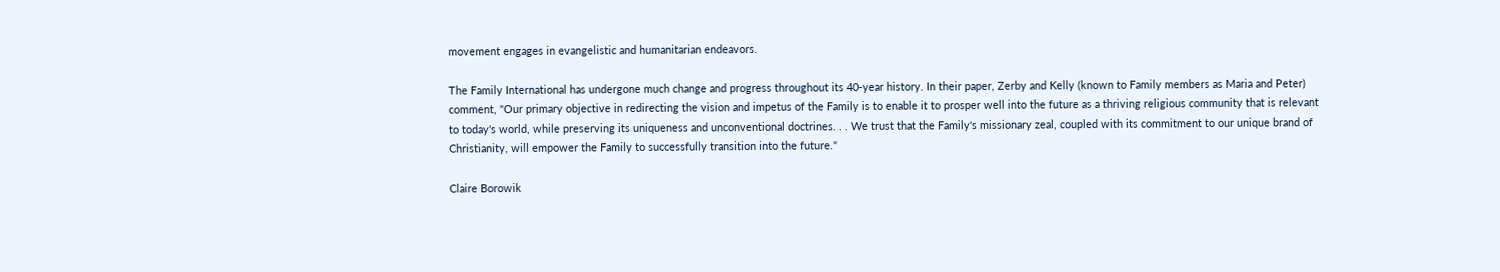movement engages in evangelistic and humanitarian endeavors.

The Family International has undergone much change and progress throughout its 40-year history. In their paper, Zerby and Kelly (known to Family members as Maria and Peter) comment, "Our primary objective in redirecting the vision and impetus of the Family is to enable it to prosper well into the future as a thriving religious community that is relevant to today's world, while preserving its uniqueness and unconventional doctrines. . . We trust that the Family's missionary zeal, coupled with its commitment to our unique brand of Christianity, will empower the Family to successfully transition into the future."

Claire Borowik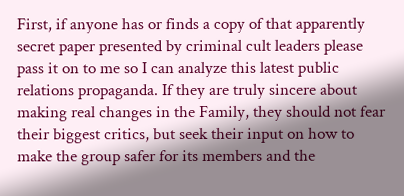First, if anyone has or finds a copy of that apparently secret paper presented by criminal cult leaders please pass it on to me so I can analyze this latest public relations propaganda. If they are truly sincere about making real changes in the Family, they should not fear their biggest critics, but seek their input on how to make the group safer for its members and the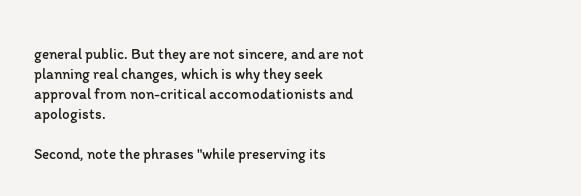general public. But they are not sincere, and are not planning real changes, which is why they seek approval from non-critical accomodationists and apologists.

Second, note the phrases "while preserving its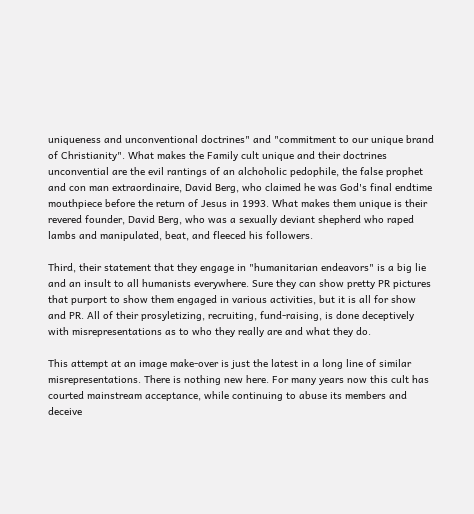uniqueness and unconventional doctrines" and "commitment to our unique brand of Christianity". What makes the Family cult unique and their doctrines unconvential are the evil rantings of an alchoholic pedophile, the false prophet and con man extraordinaire, David Berg, who claimed he was God's final endtime mouthpiece before the return of Jesus in 1993. What makes them unique is their revered founder, David Berg, who was a sexually deviant shepherd who raped lambs and manipulated, beat, and fleeced his followers.

Third, their statement that they engage in "humanitarian endeavors" is a big lie and an insult to all humanists everywhere. Sure they can show pretty PR pictures that purport to show them engaged in various activities, but it is all for show and PR. All of their prosyletizing, recruiting, fund-raising, is done deceptively with misrepresentations as to who they really are and what they do.

This attempt at an image make-over is just the latest in a long line of similar misrepresentations. There is nothing new here. For many years now this cult has courted mainstream acceptance, while continuing to abuse its members and deceive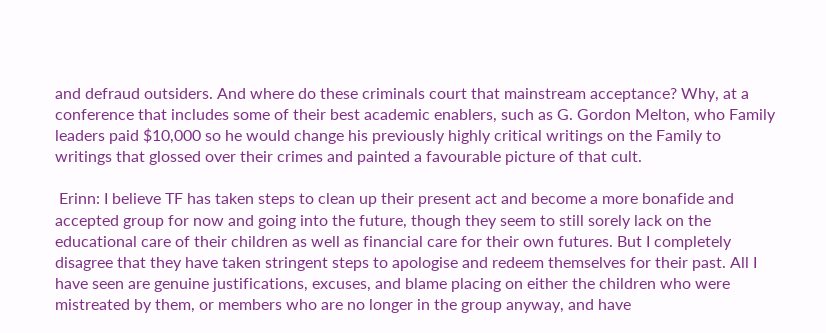and defraud outsiders. And where do these criminals court that mainstream acceptance? Why, at a conference that includes some of their best academic enablers, such as G. Gordon Melton, who Family leaders paid $10,000 so he would change his previously highly critical writings on the Family to writings that glossed over their crimes and painted a favourable picture of that cult.

 Erinn: I believe TF has taken steps to clean up their present act and become a more bonafide and accepted group for now and going into the future, though they seem to still sorely lack on the educational care of their children as well as financial care for their own futures. But I completely disagree that they have taken stringent steps to apologise and redeem themselves for their past. All I have seen are genuine justifications, excuses, and blame placing on either the children who were mistreated by them, or members who are no longer in the group anyway, and have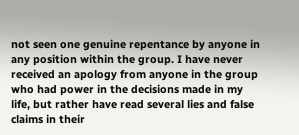not seen one genuine repentance by anyone in any position within the group. I have never received an apology from anyone in the group who had power in the decisions made in my life, but rather have read several lies and false claims in their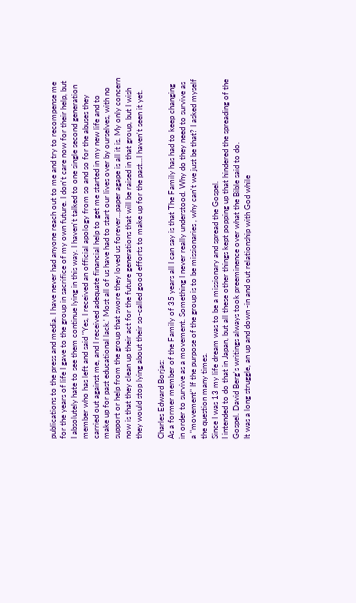publications to the press and media. I have never had anyone reach out to me and try to recompense me for the years of life I gave to the group in sacrifice of my own future. I don't care now for their help, but I absolutely hate to see them continue lying in this way. I haven't talked to one single second generation member who has left and said "Yes, I received an official apology from so and so for the abuses they carried out against me, and I received adequate financial help to get me started in my new life and to make up for past educational lack.' Most all of us have had to start our lives over by ourselves, with no support or help from the group that swore they loved us forever...paper agape is all it is. My only concern now is that they clean up their act for the future generations that will be raised in that group, but I wish they would stop lying about their so-called good efforts to make up for the past...I haven't seen it yet.

Charles Edward Borjas:
As a former member of the Family of 35 years all I can say is that The Family has had to keep changing in order to survive as a movement. Something I never really understood. Why do they need to survive as a "movement" If the purpose of the group is to be missionaries , why can't we just be that? I asked myself the question many times.
Since I was 13 my life dream was to be a missionary and spread the Gospel.
I intended to do that in Japan, but all these other things kept popping up that hindered the spreading of the Gospel. David Berg's writings always took preeminence over what the Bible said to do.
It was a long struggle, an up and down -in and out relationship with God while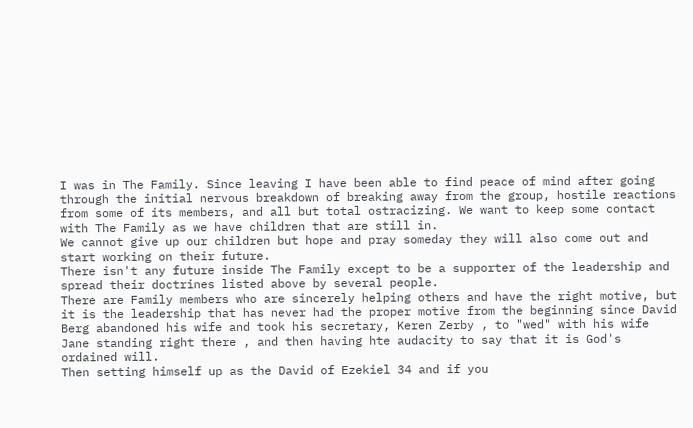I was in The Family. Since leaving I have been able to find peace of mind after going through the initial nervous breakdown of breaking away from the group, hostile reactions from some of its members, and all but total ostracizing. We want to keep some contact with The Family as we have children that are still in.
We cannot give up our children but hope and pray someday they will also come out and start working on their future.
There isn't any future inside The Family except to be a supporter of the leadership and spread their doctrines listed above by several people.
There are Family members who are sincerely helping others and have the right motive, but it is the leadership that has never had the proper motive from the beginning since David Berg abandoned his wife and took his secretary, Keren Zerby , to "wed" with his wife Jane standing right there , and then having hte audacity to say that it is God's ordained will.
Then setting himself up as the David of Ezekiel 34 and if you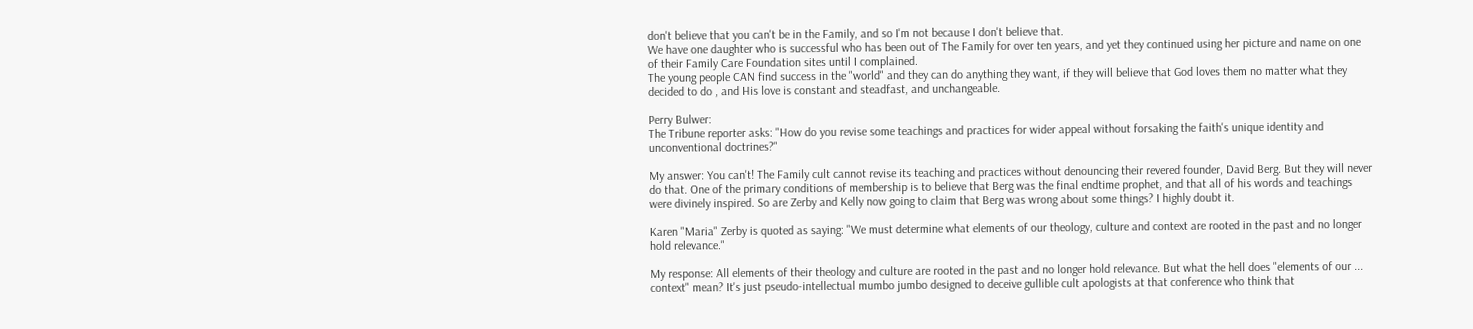don't believe that you can't be in the Family, and so I'm not because I don't believe that.
We have one daughter who is successful who has been out of The Family for over ten years, and yet they continued using her picture and name on one of their Family Care Foundation sites until I complained.
The young people CAN find success in the "world" and they can do anything they want, if they will believe that God loves them no matter what they decided to do , and His love is constant and steadfast, and unchangeable.

Perry Bulwer:
The Tribune reporter asks: "How do you revise some teachings and practices for wider appeal without forsaking the faith's unique identity and unconventional doctrines?"

My answer: You can't! The Family cult cannot revise its teaching and practices without denouncing their revered founder, David Berg. But they will never do that. One of the primary conditions of membership is to believe that Berg was the final endtime prophet, and that all of his words and teachings were divinely inspired. So are Zerby and Kelly now going to claim that Berg was wrong about some things? I highly doubt it.

Karen "Maria" Zerby is quoted as saying: "We must determine what elements of our theology, culture and context are rooted in the past and no longer hold relevance."

My response: All elements of their theology and culture are rooted in the past and no longer hold relevance. But what the hell does "elements of our ... context" mean? It's just pseudo-intellectual mumbo jumbo designed to deceive gullible cult apologists at that conference who think that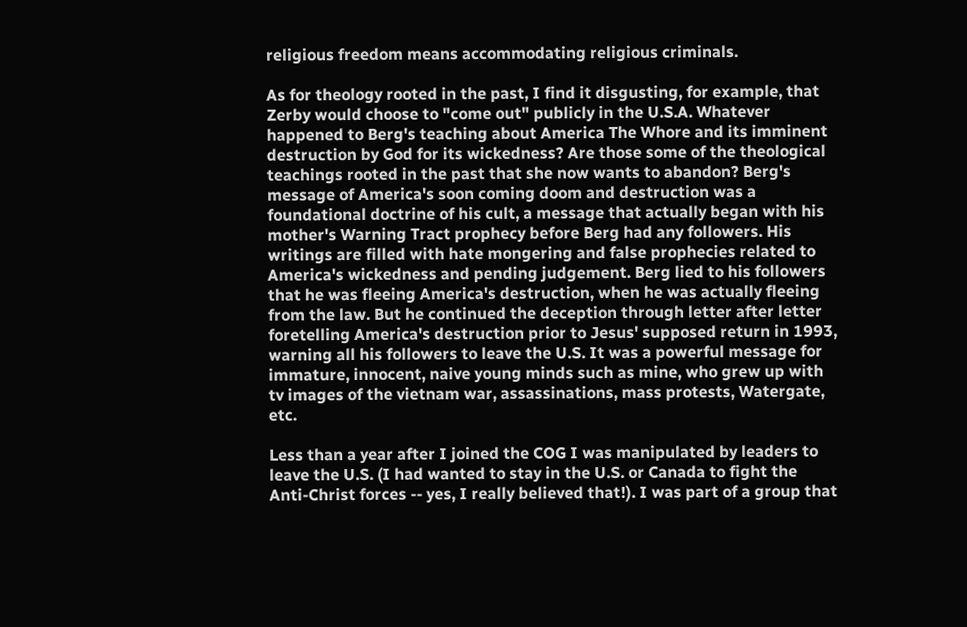religious freedom means accommodating religious criminals.

As for theology rooted in the past, I find it disgusting, for example, that Zerby would choose to "come out" publicly in the U.S.A. Whatever happened to Berg's teaching about America The Whore and its imminent destruction by God for its wickedness? Are those some of the theological teachings rooted in the past that she now wants to abandon? Berg's message of America's soon coming doom and destruction was a foundational doctrine of his cult, a message that actually began with his mother's Warning Tract prophecy before Berg had any followers. His writings are filled with hate mongering and false prophecies related to America's wickedness and pending judgement. Berg lied to his followers that he was fleeing America's destruction, when he was actually fleeing from the law. But he continued the deception through letter after letter foretelling America's destruction prior to Jesus' supposed return in 1993, warning all his followers to leave the U.S. It was a powerful message for immature, innocent, naive young minds such as mine, who grew up with tv images of the vietnam war, assassinations, mass protests, Watergate, etc.

Less than a year after I joined the COG I was manipulated by leaders to leave the U.S. (I had wanted to stay in the U.S. or Canada to fight the Anti-Christ forces -- yes, I really believed that!). I was part of a group that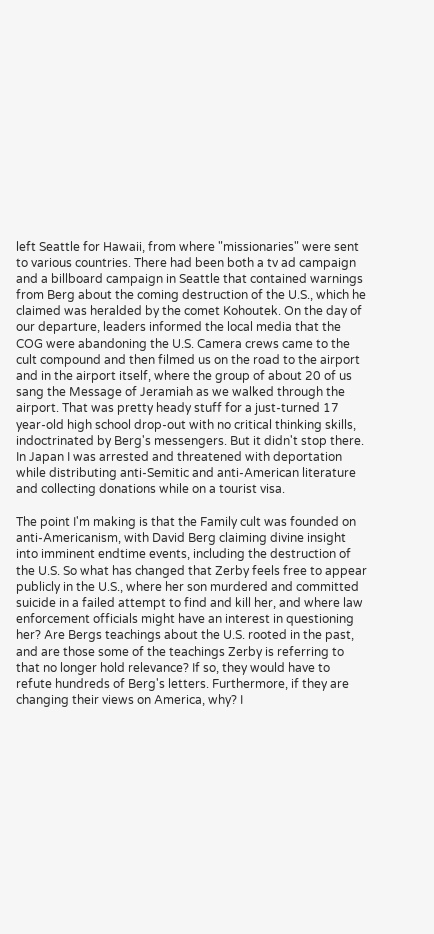left Seattle for Hawaii, from where "missionaries" were sent to various countries. There had been both a tv ad campaign and a billboard campaign in Seattle that contained warnings from Berg about the coming destruction of the U.S., which he claimed was heralded by the comet Kohoutek. On the day of our departure, leaders informed the local media that the COG were abandoning the U.S. Camera crews came to the cult compound and then filmed us on the road to the airport and in the airport itself, where the group of about 20 of us sang the Message of Jeramiah as we walked through the airport. That was pretty heady stuff for a just-turned 17 year-old high school drop-out with no critical thinking skills, indoctrinated by Berg's messengers. But it didn't stop there. In Japan I was arrested and threatened with deportation while distributing anti-Semitic and anti-American literature and collecting donations while on a tourist visa.

The point I'm making is that the Family cult was founded on anti-Americanism, with David Berg claiming divine insight into imminent endtime events, including the destruction of the U.S. So what has changed that Zerby feels free to appear publicly in the U.S., where her son murdered and committed suicide in a failed attempt to find and kill her, and where law enforcement officials might have an interest in questioning her? Are Bergs teachings about the U.S. rooted in the past, and are those some of the teachings Zerby is referring to that no longer hold relevance? If so, they would have to refute hundreds of Berg's letters. Furthermore, if they are changing their views on America, why? I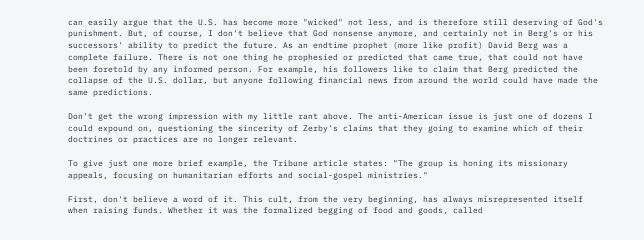can easily argue that the U.S. has become more "wicked" not less, and is therefore still deserving of God's punishment. But, of course, I don't believe that God nonsense anymore, and certainly not in Berg's or his successors' ability to predict the future. As an endtime prophet (more like profit) David Berg was a complete failure. There is not one thing he prophesied or predicted that came true, that could not have been foretold by any informed person. For example, his followers like to claim that Berg predicted the collapse of the U.S. dollar, but anyone following financial news from around the world could have made the same predictions.

Don't get the wrong impression with my little rant above. The anti-American issue is just one of dozens I could expound on, questioning the sincerity of Zerby's claims that they going to examine which of their doctrines or practices are no longer relevant.

To give just one more brief example, the Tribune article states: "The group is honing its missionary appeals, focusing on humanitarian efforts and social-gospel ministries."

First, don't believe a word of it. This cult, from the very beginning, has always misrepresented itself when raising funds. Whether it was the formalized begging of food and goods, called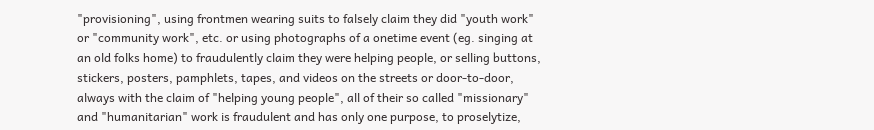"provisioning", using frontmen wearing suits to falsely claim they did "youth work" or "community work", etc. or using photographs of a onetime event (eg. singing at an old folks home) to fraudulently claim they were helping people, or selling buttons, stickers, posters, pamphlets, tapes, and videos on the streets or door-to-door, always with the claim of "helping young people", all of their so called "missionary" and "humanitarian" work is fraudulent and has only one purpose, to proselytize,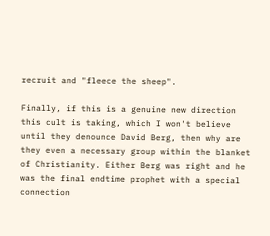recruit and "fleece the sheep".

Finally, if this is a genuine new direction this cult is taking, which I won't believe until they denounce David Berg, then why are they even a necessary group within the blanket of Christianity. Either Berg was right and he was the final endtime prophet with a special connection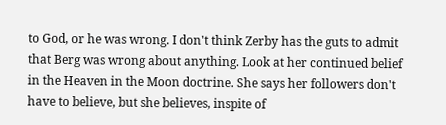to God, or he was wrong. I don't think Zerby has the guts to admit that Berg was wrong about anything. Look at her continued belief in the Heaven in the Moon doctrine. She says her followers don't have to believe, but she believes, inspite of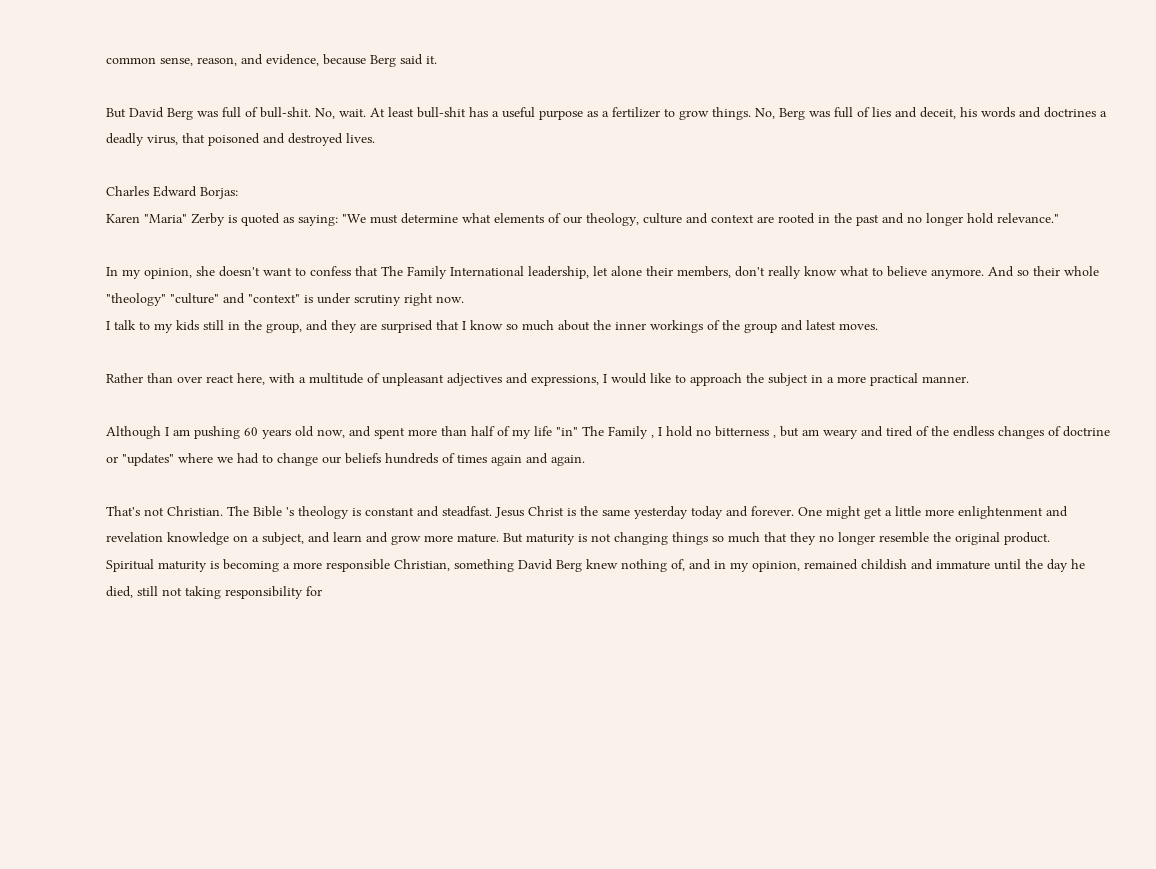common sense, reason, and evidence, because Berg said it.

But David Berg was full of bull-shit. No, wait. At least bull-shit has a useful purpose as a fertilizer to grow things. No, Berg was full of lies and deceit, his words and doctrines a deadly virus, that poisoned and destroyed lives.

Charles Edward Borjas:
Karen "Maria" Zerby is quoted as saying: "We must determine what elements of our theology, culture and context are rooted in the past and no longer hold relevance."

In my opinion, she doesn't want to confess that The Family International leadership, let alone their members, don't really know what to believe anymore. And so their whole "theology" "culture" and "context" is under scrutiny right now.
I talk to my kids still in the group, and they are surprised that I know so much about the inner workings of the group and latest moves.

Rather than over react here, with a multitude of unpleasant adjectives and expressions, I would like to approach the subject in a more practical manner.

Although I am pushing 60 years old now, and spent more than half of my life "in" The Family , I hold no bitterness , but am weary and tired of the endless changes of doctrine or "updates" where we had to change our beliefs hundreds of times again and again.

That's not Christian. The Bible 's theology is constant and steadfast. Jesus Christ is the same yesterday today and forever. One might get a little more enlightenment and revelation knowledge on a subject, and learn and grow more mature. But maturity is not changing things so much that they no longer resemble the original product.
Spiritual maturity is becoming a more responsible Christian, something David Berg knew nothing of, and in my opinion, remained childish and immature until the day he died, still not taking responsibility for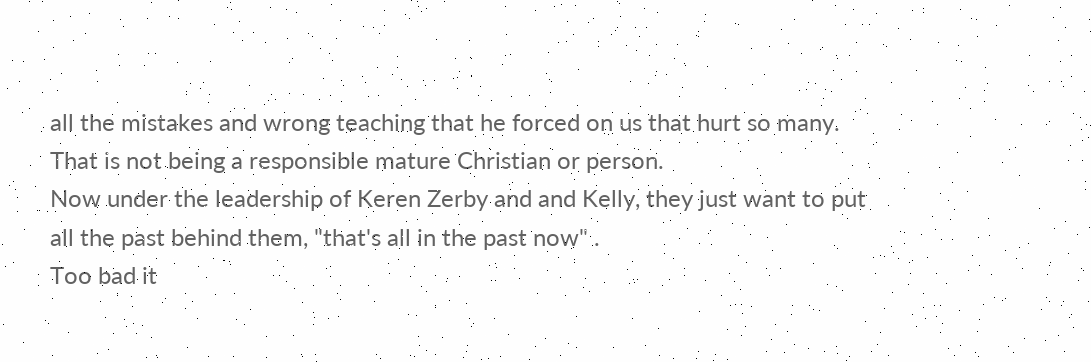all the mistakes and wrong teaching that he forced on us that hurt so many.
That is not being a responsible mature Christian or person.
Now under the leadership of Keren Zerby and and Kelly, they just want to put all the past behind them, "that's all in the past now" .
Too bad it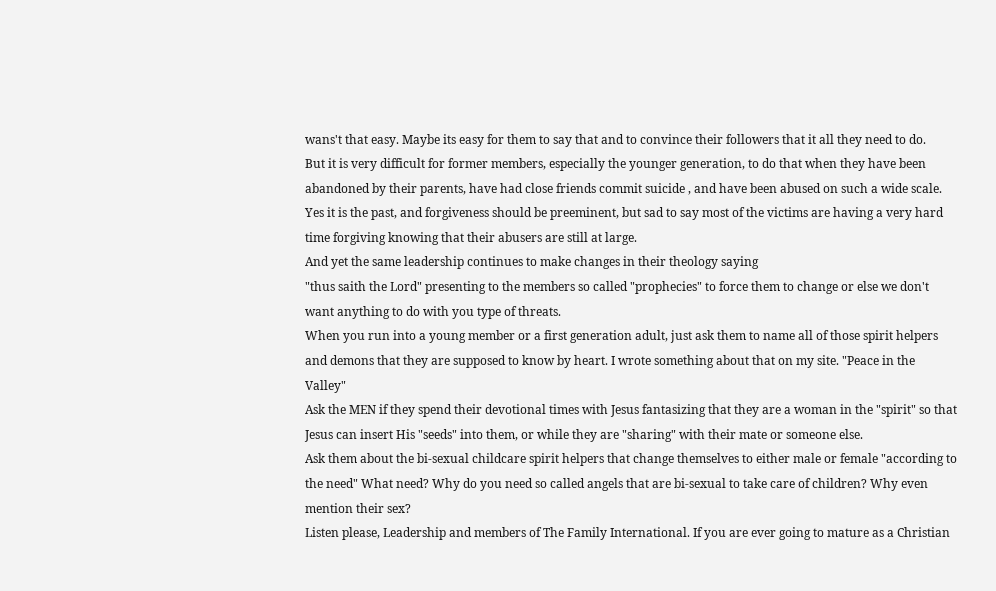wans't that easy. Maybe its easy for them to say that and to convince their followers that it all they need to do.
But it is very difficult for former members, especially the younger generation, to do that when they have been abandoned by their parents, have had close friends commit suicide , and have been abused on such a wide scale.
Yes it is the past, and forgiveness should be preeminent, but sad to say most of the victims are having a very hard time forgiving knowing that their abusers are still at large.
And yet the same leadership continues to make changes in their theology saying
"thus saith the Lord" presenting to the members so called "prophecies" to force them to change or else we don't want anything to do with you type of threats.
When you run into a young member or a first generation adult, just ask them to name all of those spirit helpers and demons that they are supposed to know by heart. I wrote something about that on my site. "Peace in the Valley"
Ask the MEN if they spend their devotional times with Jesus fantasizing that they are a woman in the "spirit" so that Jesus can insert His "seeds" into them, or while they are "sharing" with their mate or someone else.
Ask them about the bi-sexual childcare spirit helpers that change themselves to either male or female "according to the need" What need? Why do you need so called angels that are bi-sexual to take care of children? Why even mention their sex?
Listen please, Leadership and members of The Family International. If you are ever going to mature as a Christian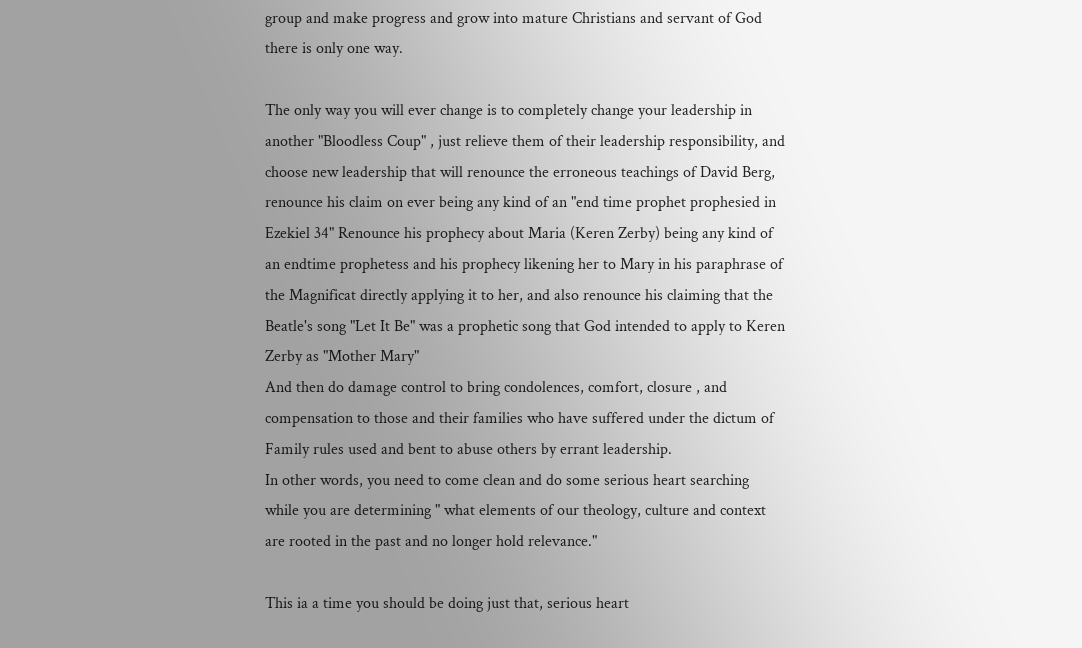group and make progress and grow into mature Christians and servant of God there is only one way.

The only way you will ever change is to completely change your leadership in another "Bloodless Coup" , just relieve them of their leadership responsibility, and choose new leadership that will renounce the erroneous teachings of David Berg, renounce his claim on ever being any kind of an "end time prophet prophesied in Ezekiel 34" Renounce his prophecy about Maria (Keren Zerby) being any kind of an endtime prophetess and his prophecy likening her to Mary in his paraphrase of the Magnificat directly applying it to her, and also renounce his claiming that the Beatle's song "Let It Be" was a prophetic song that God intended to apply to Keren Zerby as "Mother Mary"
And then do damage control to bring condolences, comfort, closure , and compensation to those and their families who have suffered under the dictum of Family rules used and bent to abuse others by errant leadership.
In other words, you need to come clean and do some serious heart searching while you are determining " what elements of our theology, culture and context are rooted in the past and no longer hold relevance."

This ia a time you should be doing just that, serious heart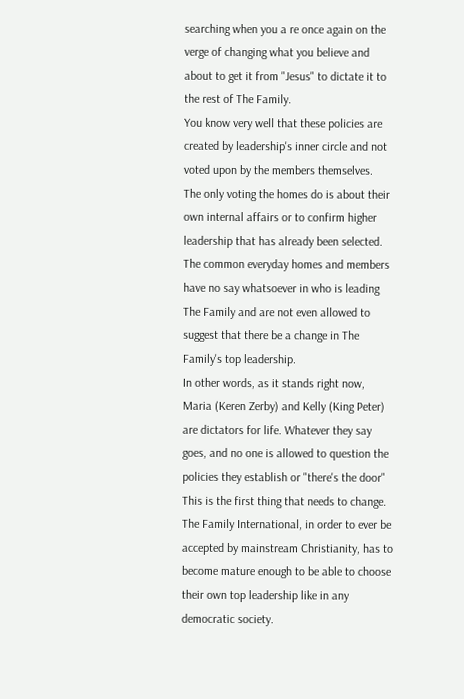searching when you a re once again on the verge of changing what you believe and about to get it from "Jesus" to dictate it to the rest of The Family.
You know very well that these policies are created by leadership's inner circle and not voted upon by the members themselves.
The only voting the homes do is about their own internal affairs or to confirm higher leadership that has already been selected.
The common everyday homes and members have no say whatsoever in who is leading The Family and are not even allowed to suggest that there be a change in The Family's top leadership.
In other words, as it stands right now, Maria (Keren Zerby) and Kelly (King Peter) are dictators for life. Whatever they say goes, and no one is allowed to question the policies they establish or "there's the door"
This is the first thing that needs to change. The Family International, in order to ever be accepted by mainstream Christianity, has to become mature enough to be able to choose their own top leadership like in any democratic society.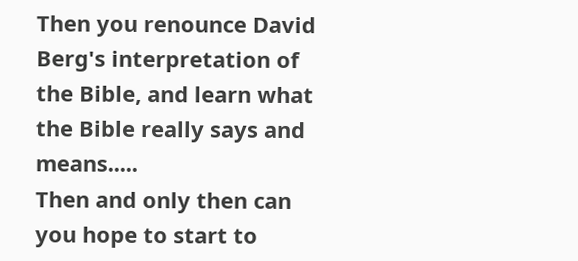Then you renounce David Berg's interpretation of the Bible, and learn what the Bible really says and means.....
Then and only then can you hope to start to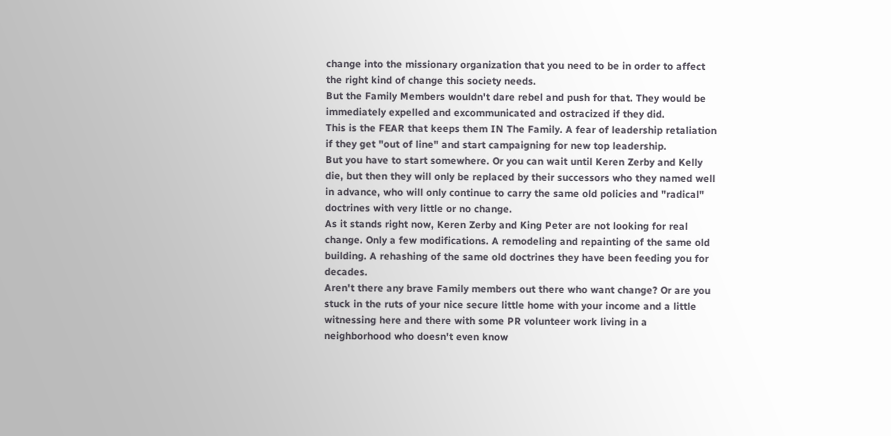change into the missionary organization that you need to be in order to affect the right kind of change this society needs.
But the Family Members wouldn't dare rebel and push for that. They would be immediately expelled and excommunicated and ostracized if they did.
This is the FEAR that keeps them IN The Family. A fear of leadership retaliation if they get "out of line" and start campaigning for new top leadership.
But you have to start somewhere. Or you can wait until Keren Zerby and Kelly die, but then they will only be replaced by their successors who they named well in advance, who will only continue to carry the same old policies and "radical" doctrines with very little or no change.
As it stands right now, Keren Zerby and King Peter are not looking for real change. Only a few modifications. A remodeling and repainting of the same old building. A rehashing of the same old doctrines they have been feeding you for decades.
Aren't there any brave Family members out there who want change? Or are you stuck in the ruts of your nice secure little home with your income and a little witnessing here and there with some PR volunteer work living in a neighborhood who doesn't even know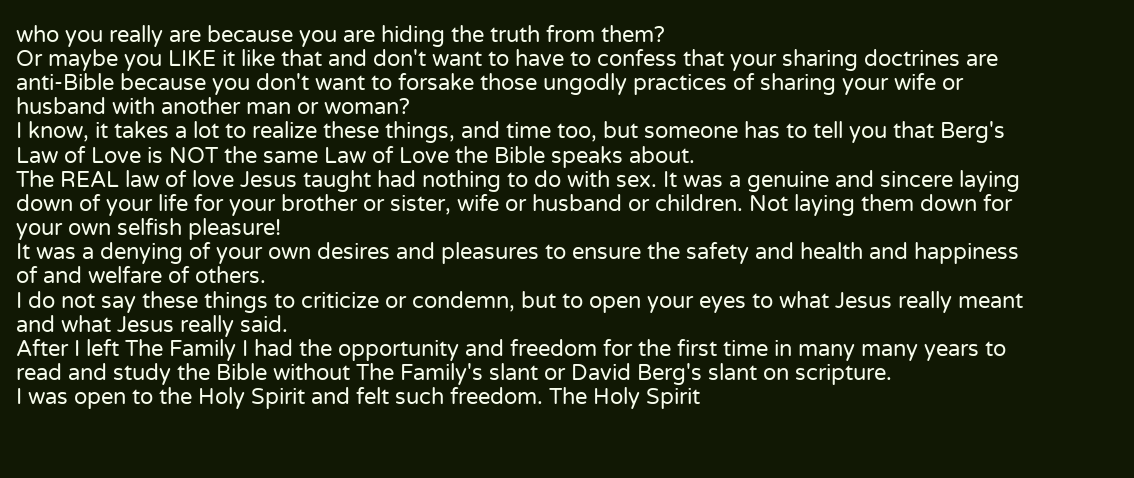who you really are because you are hiding the truth from them?
Or maybe you LIKE it like that and don't want to have to confess that your sharing doctrines are anti-Bible because you don't want to forsake those ungodly practices of sharing your wife or husband with another man or woman?
I know, it takes a lot to realize these things, and time too, but someone has to tell you that Berg's Law of Love is NOT the same Law of Love the Bible speaks about.
The REAL law of love Jesus taught had nothing to do with sex. It was a genuine and sincere laying down of your life for your brother or sister, wife or husband or children. Not laying them down for your own selfish pleasure!
It was a denying of your own desires and pleasures to ensure the safety and health and happiness of and welfare of others.
I do not say these things to criticize or condemn, but to open your eyes to what Jesus really meant and what Jesus really said.
After I left The Family I had the opportunity and freedom for the first time in many many years to read and study the Bible without The Family's slant or David Berg's slant on scripture.
I was open to the Holy Spirit and felt such freedom. The Holy Spirit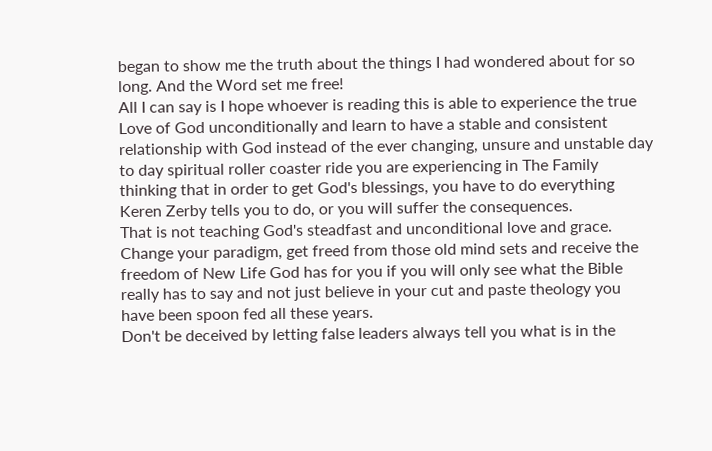began to show me the truth about the things I had wondered about for so long. And the Word set me free!
All I can say is I hope whoever is reading this is able to experience the true Love of God unconditionally and learn to have a stable and consistent relationship with God instead of the ever changing, unsure and unstable day to day spiritual roller coaster ride you are experiencing in The Family thinking that in order to get God's blessings, you have to do everything Keren Zerby tells you to do, or you will suffer the consequences.
That is not teaching God's steadfast and unconditional love and grace. Change your paradigm, get freed from those old mind sets and receive the freedom of New Life God has for you if you will only see what the Bible really has to say and not just believe in your cut and paste theology you have been spoon fed all these years.
Don't be deceived by letting false leaders always tell you what is in the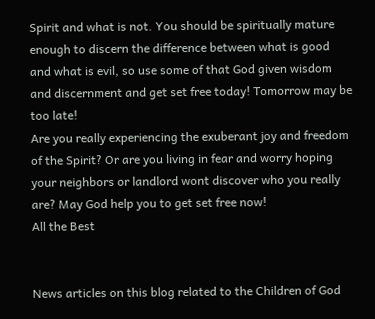Spirit and what is not. You should be spiritually mature enough to discern the difference between what is good and what is evil, so use some of that God given wisdom and discernment and get set free today! Tomorrow may be too late!
Are you really experiencing the exuberant joy and freedom of the Spirit? Or are you living in fear and worry hoping your neighbors or landlord wont discover who you really are? May God help you to get set free now!
All the Best


News articles on this blog related to the Children of God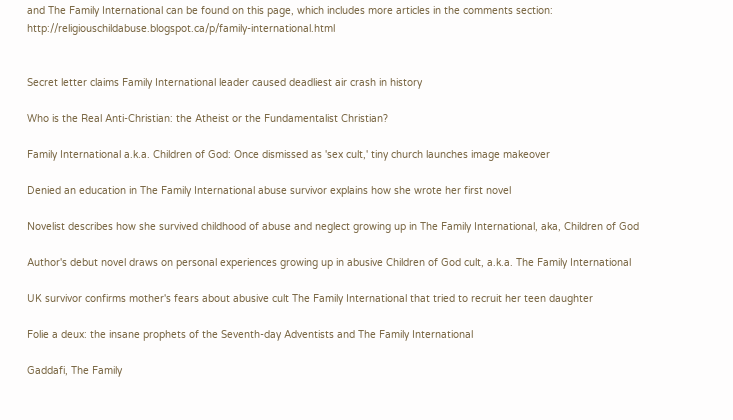and The Family International can be found on this page, which includes more articles in the comments section:  http://religiouschildabuse.blogspot.ca/p/family-international.html


Secret letter claims Family International leader caused deadliest air crash in history

Who is the Real Anti-Christian: the Atheist or the Fundamentalist Christian?

Family International a.k.a. Children of God: Once dismissed as 'sex cult,' tiny church launches image makeover

Denied an education in The Family International abuse survivor explains how she wrote her first novel

Novelist describes how she survived childhood of abuse and neglect growing up in The Family International, aka, Children of God

Author's debut novel draws on personal experiences growing up in abusive Children of God cult, a.k.a. The Family International

UK survivor confirms mother's fears about abusive cult The Family International that tried to recruit her teen daughter

Folie a deux: the insane prophets of the Seventh-day Adventists and The Family International

Gaddafi, The Family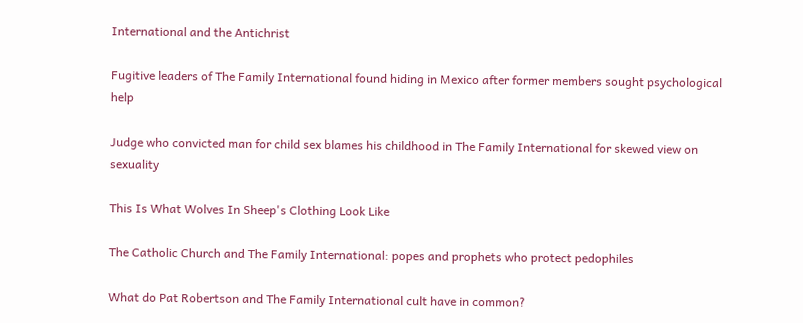International and the Antichrist

Fugitive leaders of The Family International found hiding in Mexico after former members sought psychological help

Judge who convicted man for child sex blames his childhood in The Family International for skewed view on sexuality

This Is What Wolves In Sheep's Clothing Look Like

The Catholic Church and The Family International: popes and prophets who protect pedophiles

What do Pat Robertson and The Family International cult have in common?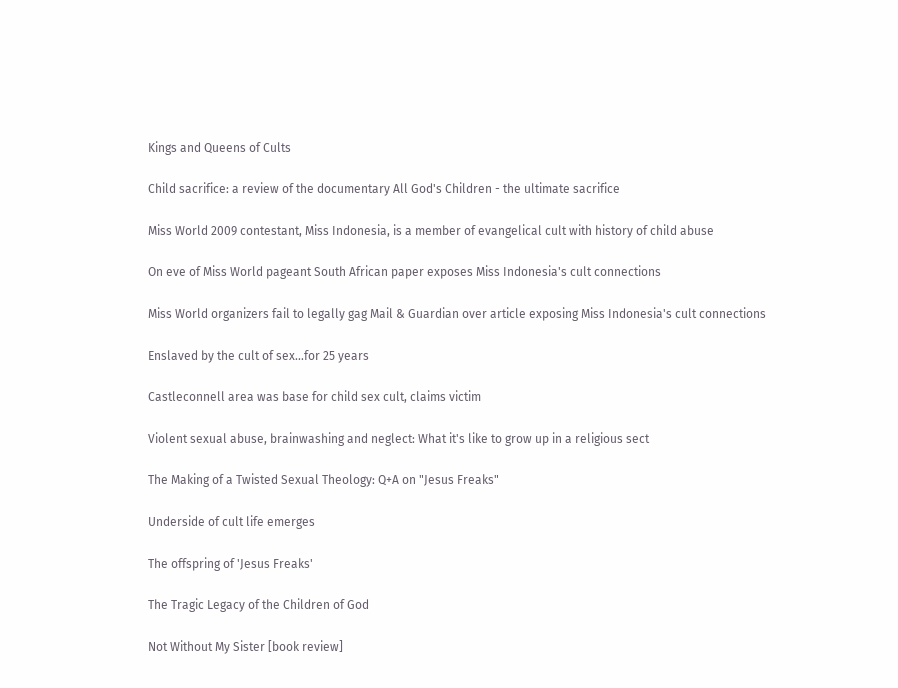Kings and Queens of Cults

Child sacrifice: a review of the documentary All God's Children - the ultimate sacrifice

Miss World 2009 contestant, Miss Indonesia, is a member of evangelical cult with history of child abuse

On eve of Miss World pageant South African paper exposes Miss Indonesia's cult connections

Miss World organizers fail to legally gag Mail & Guardian over article exposing Miss Indonesia's cult connections

Enslaved by the cult of sex...for 25 years

Castleconnell area was base for child sex cult, claims victim

Violent sexual abuse, brainwashing and neglect: What it's like to grow up in a religious sect

The Making of a Twisted Sexual Theology: Q+A on "Jesus Freaks"

Underside of cult life emerges

The offspring of 'Jesus Freaks'

The Tragic Legacy of the Children of God

Not Without My Sister [book review]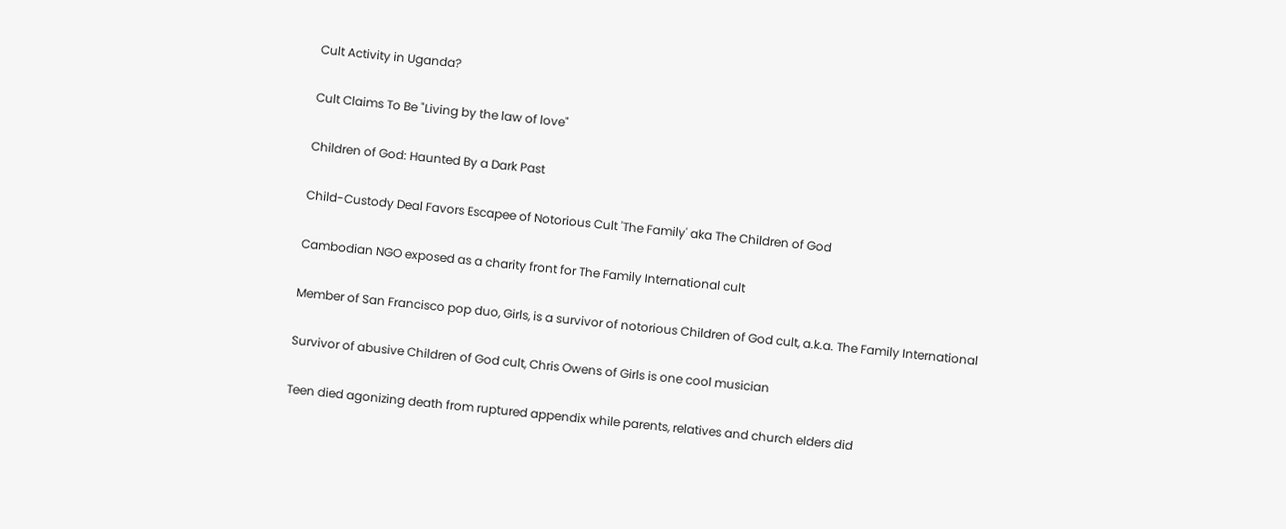Cult Activity in Uganda?

Cult Claims To Be "Living by the law of love"

Children of God: Haunted By a Dark Past

Child-Custody Deal Favors Escapee of Notorious Cult 'The Family' aka The Children of God

Cambodian NGO exposed as a charity front for The Family International cult

Member of San Francisco pop duo, Girls, is a survivor of notorious Children of God cult, a.k.a. The Family International

Survivor of abusive Children of God cult, Chris Owens of Girls is one cool musician

Teen died agonizing death from ruptured appendix while parents, relatives and church elders did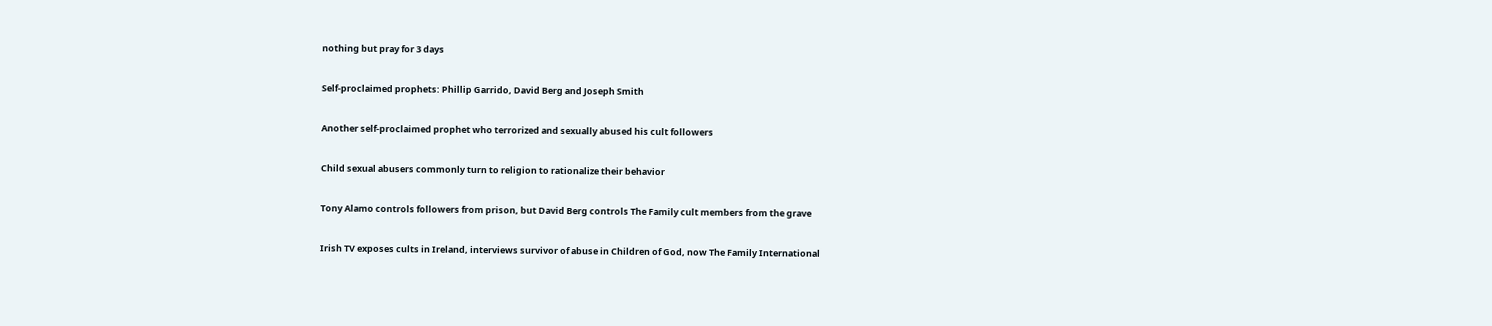nothing but pray for 3 days

Self-proclaimed prophets: Phillip Garrido, David Berg and Joseph Smith

Another self-proclaimed prophet who terrorized and sexually abused his cult followers

Child sexual abusers commonly turn to religion to rationalize their behavior

Tony Alamo controls followers from prison, but David Berg controls The Family cult members from the grave

Irish TV exposes cults in Ireland, interviews survivor of abuse in Children of God, now The Family International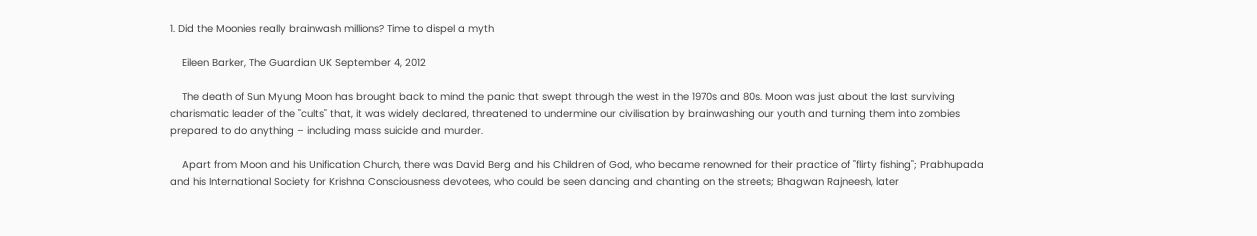1. Did the Moonies really brainwash millions? Time to dispel a myth

    Eileen Barker, The Guardian UK September 4, 2012

    The death of Sun Myung Moon has brought back to mind the panic that swept through the west in the 1970s and 80s. Moon was just about the last surviving charismatic leader of the "cults" that, it was widely declared, threatened to undermine our civilisation by brainwashing our youth and turning them into zombies prepared to do anything – including mass suicide and murder.

    Apart from Moon and his Unification Church, there was David Berg and his Children of God, who became renowned for their practice of "flirty fishing"; Prabhupada and his International Society for Krishna Consciousness devotees, who could be seen dancing and chanting on the streets; Bhagwan Rajneesh, later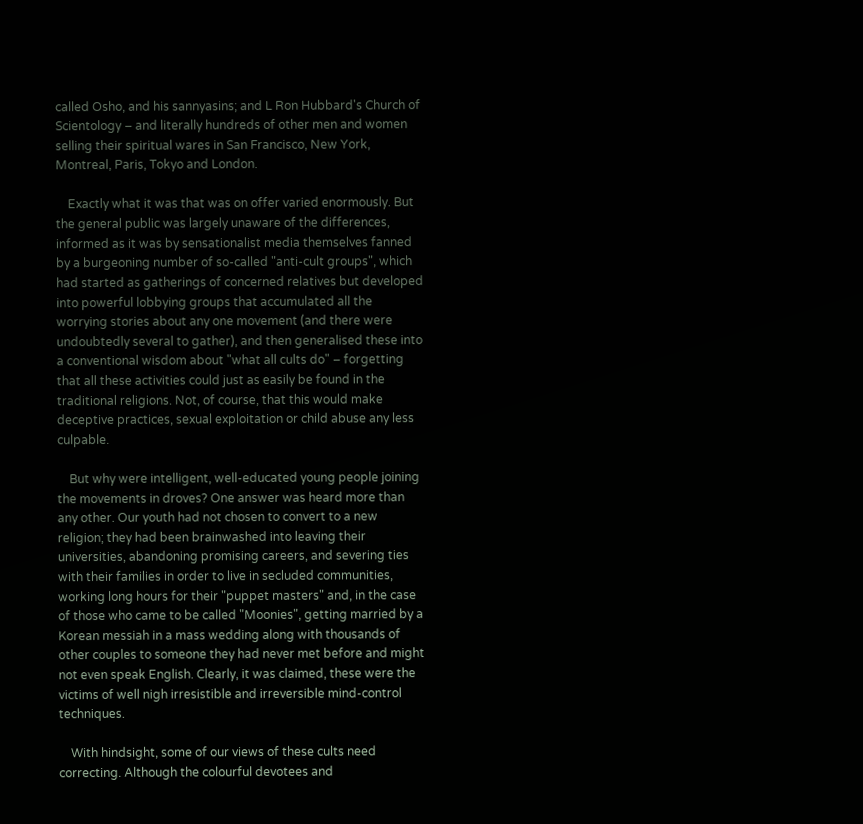called Osho, and his sannyasins; and L Ron Hubbard's Church of Scientology – and literally hundreds of other men and women selling their spiritual wares in San Francisco, New York, Montreal, Paris, Tokyo and London.

    Exactly what it was that was on offer varied enormously. But the general public was largely unaware of the differences, informed as it was by sensationalist media themselves fanned by a burgeoning number of so-called "anti-cult groups", which had started as gatherings of concerned relatives but developed into powerful lobbying groups that accumulated all the worrying stories about any one movement (and there were undoubtedly several to gather), and then generalised these into a conventional wisdom about "what all cults do" – forgetting that all these activities could just as easily be found in the traditional religions. Not, of course, that this would make deceptive practices, sexual exploitation or child abuse any less culpable.

    But why were intelligent, well-educated young people joining the movements in droves? One answer was heard more than any other. Our youth had not chosen to convert to a new religion; they had been brainwashed into leaving their universities, abandoning promising careers, and severing ties with their families in order to live in secluded communities, working long hours for their "puppet masters" and, in the case of those who came to be called "Moonies", getting married by a Korean messiah in a mass wedding along with thousands of other couples to someone they had never met before and might not even speak English. Clearly, it was claimed, these were the victims of well nigh irresistible and irreversible mind-control techniques.

    With hindsight, some of our views of these cults need correcting. Although the colourful devotees and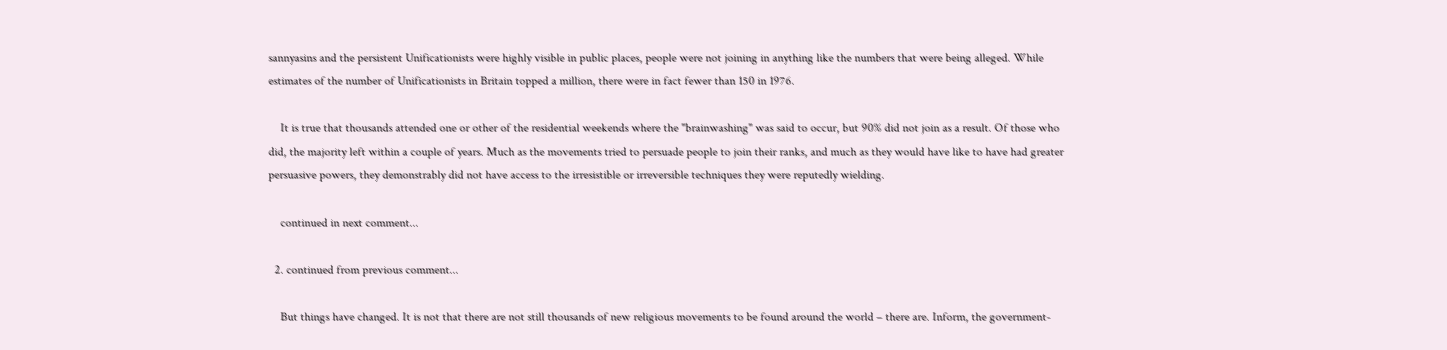sannyasins and the persistent Unificationists were highly visible in public places, people were not joining in anything like the numbers that were being alleged. While estimates of the number of Unificationists in Britain topped a million, there were in fact fewer than 150 in 1976.

    It is true that thousands attended one or other of the residential weekends where the "brainwashing" was said to occur, but 90% did not join as a result. Of those who did, the majority left within a couple of years. Much as the movements tried to persuade people to join their ranks, and much as they would have like to have had greater persuasive powers, they demonstrably did not have access to the irresistible or irreversible techniques they were reputedly wielding.

    continued in next comment...

  2. continued from previous comment...

    But things have changed. It is not that there are not still thousands of new religious movements to be found around the world – there are. Inform, the government-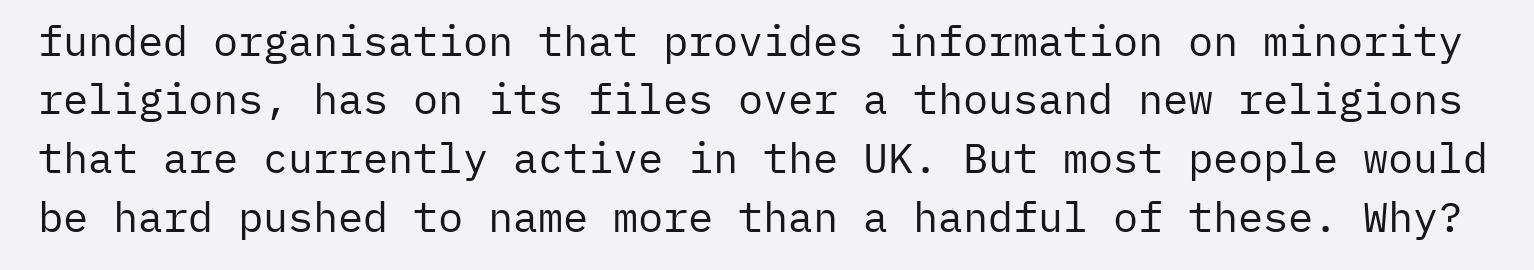funded organisation that provides information on minority religions, has on its files over a thousand new religions that are currently active in the UK. But most people would be hard pushed to name more than a handful of these. Why?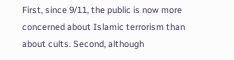First, since 9/11, the public is now more concerned about Islamic terrorism than about cults. Second, although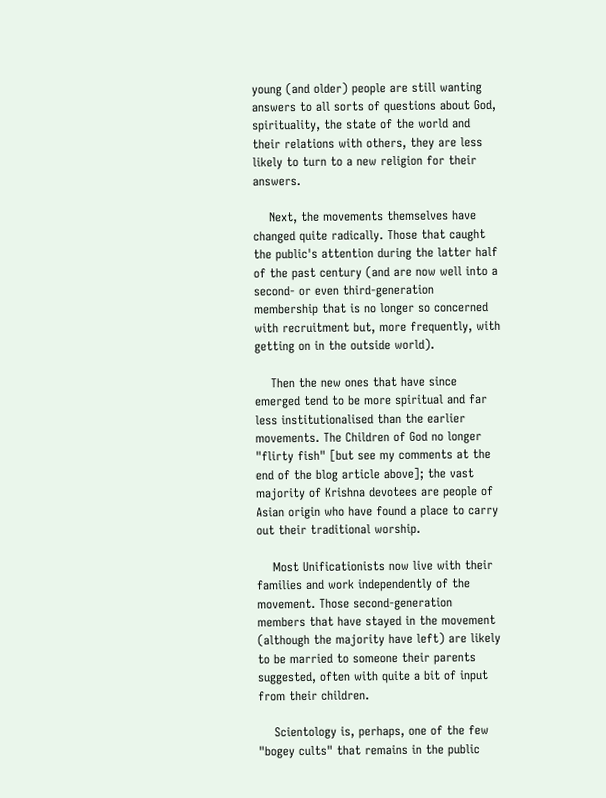young (and older) people are still wanting answers to all sorts of questions about God, spirituality, the state of the world and their relations with others, they are less likely to turn to a new religion for their answers.

    Next, the movements themselves have changed quite radically. Those that caught the public's attention during the latter half of the past century (and are now well into a second- or even third-generation membership that is no longer so concerned with recruitment but, more frequently, with getting on in the outside world).

    Then the new ones that have since emerged tend to be more spiritual and far less institutionalised than the earlier movements. The Children of God no longer "flirty fish" [but see my comments at the end of the blog article above]; the vast majority of Krishna devotees are people of Asian origin who have found a place to carry out their traditional worship.

    Most Unificationists now live with their families and work independently of the movement. Those second-generation members that have stayed in the movement (although the majority have left) are likely to be married to someone their parents suggested, often with quite a bit of input from their children.

    Scientology is, perhaps, one of the few "bogey cults" that remains in the public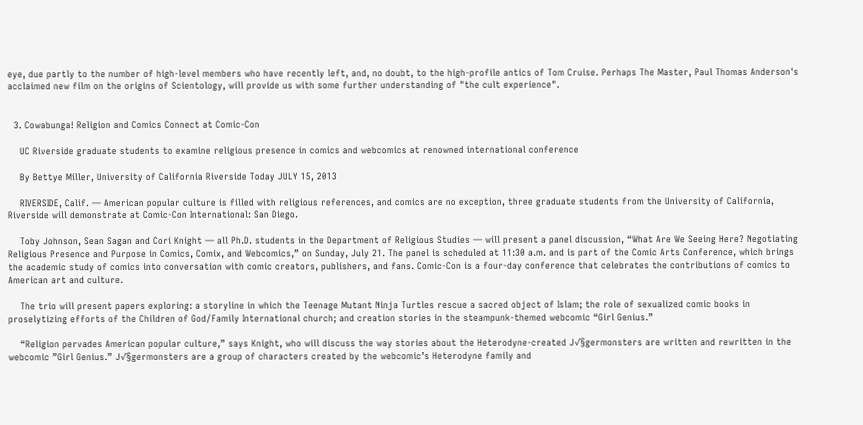eye, due partly to the number of high-level members who have recently left, and, no doubt, to the high-profile antics of Tom Cruise. Perhaps The Master, Paul Thomas Anderson's acclaimed new film on the origins of Scientology, will provide us with some further understanding of "the cult experience".


  3. Cowabunga! Religion and Comics Connect at Comic-Con

    UC Riverside graduate students to examine religious presence in comics and webcomics at renowned international conference

    By Bettye Miller, University of California Riverside Today JULY 15, 2013

    RIVERSIDE, Calif. — American popular culture is filled with religious references, and comics are no exception, three graduate students from the University of California, Riverside will demonstrate at Comic-Con International: San Diego.

    Toby Johnson, Sean Sagan and Cori Knight — all Ph.D. students in the Department of Religious Studies — will present a panel discussion, “What Are We Seeing Here? Negotiating Religious Presence and Purpose in Comics, Comix, and Webcomics,” on Sunday, July 21. The panel is scheduled at 11:30 a.m. and is part of the Comic Arts Conference, which brings the academic study of comics into conversation with comic creators, publishers, and fans. Comic-Con is a four-day conference that celebrates the contributions of comics to American art and culture.

    The trio will present papers exploring: a storyline in which the Teenage Mutant Ninja Turtles rescue a sacred object of Islam; the role of sexualized comic books in proselytizing efforts of the Children of God/Family International church; and creation stories in the steampunk-themed webcomic “Girl Genius.”

    “Religion pervades American popular culture,” says Knight, who will discuss the way stories about the Heterodyne-created J√§germonsters are written and rewritten in the webcomic ”Girl Genius.” J√§germonsters are a group of characters created by the webcomic’s Heterodyne family and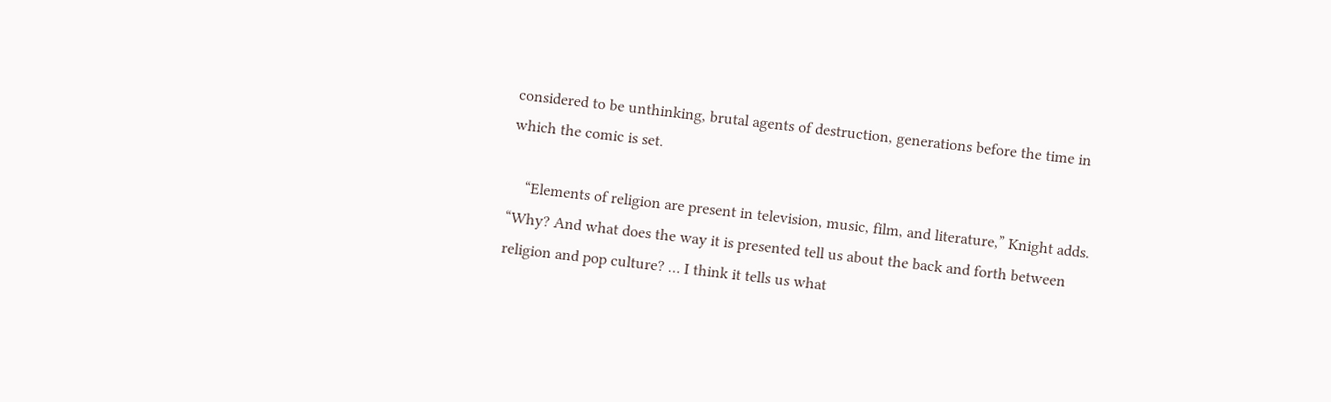considered to be unthinking, brutal agents of destruction, generations before the time in which the comic is set.

    “Elements of religion are present in television, music, film, and literature,” Knight adds. “Why? And what does the way it is presented tell us about the back and forth between religion and pop culture? … I think it tells us what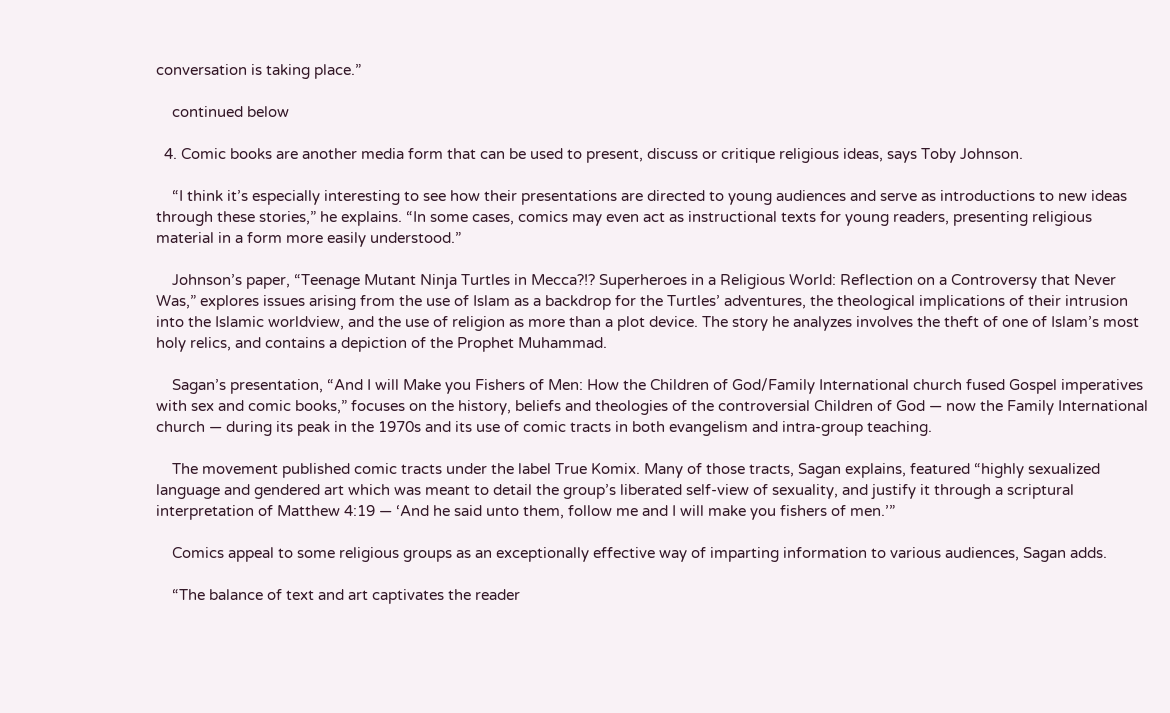conversation is taking place.”

    continued below

  4. Comic books are another media form that can be used to present, discuss or critique religious ideas, says Toby Johnson.

    “I think it’s especially interesting to see how their presentations are directed to young audiences and serve as introductions to new ideas through these stories,” he explains. “In some cases, comics may even act as instructional texts for young readers, presenting religious material in a form more easily understood.”

    Johnson’s paper, “Teenage Mutant Ninja Turtles in Mecca?!? Superheroes in a Religious World: Reflection on a Controversy that Never Was,” explores issues arising from the use of Islam as a backdrop for the Turtles’ adventures, the theological implications of their intrusion into the Islamic worldview, and the use of religion as more than a plot device. The story he analyzes involves the theft of one of Islam’s most holy relics, and contains a depiction of the Prophet Muhammad.

    Sagan’s presentation, “And I will Make you Fishers of Men: How the Children of God/Family International church fused Gospel imperatives with sex and comic books,” focuses on the history, beliefs and theologies of the controversial Children of God — now the Family International church — during its peak in the 1970s and its use of comic tracts in both evangelism and intra-group teaching.

    The movement published comic tracts under the label True Komix. Many of those tracts, Sagan explains, featured “highly sexualized language and gendered art which was meant to detail the group’s liberated self-view of sexuality, and justify it through a scriptural interpretation of Matthew 4:19 — ‘And he said unto them, follow me and I will make you fishers of men.’”

    Comics appeal to some religious groups as an exceptionally effective way of imparting information to various audiences, Sagan adds.

    “The balance of text and art captivates the reader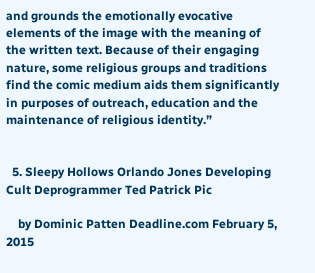and grounds the emotionally evocative elements of the image with the meaning of the written text. Because of their engaging nature, some religious groups and traditions find the comic medium aids them significantly in purposes of outreach, education and the maintenance of religious identity.”


  5. Sleepy Hollows Orlando Jones Developing Cult Deprogrammer Ted Patrick Pic

    by Dominic Patten Deadline.com February 5, 2015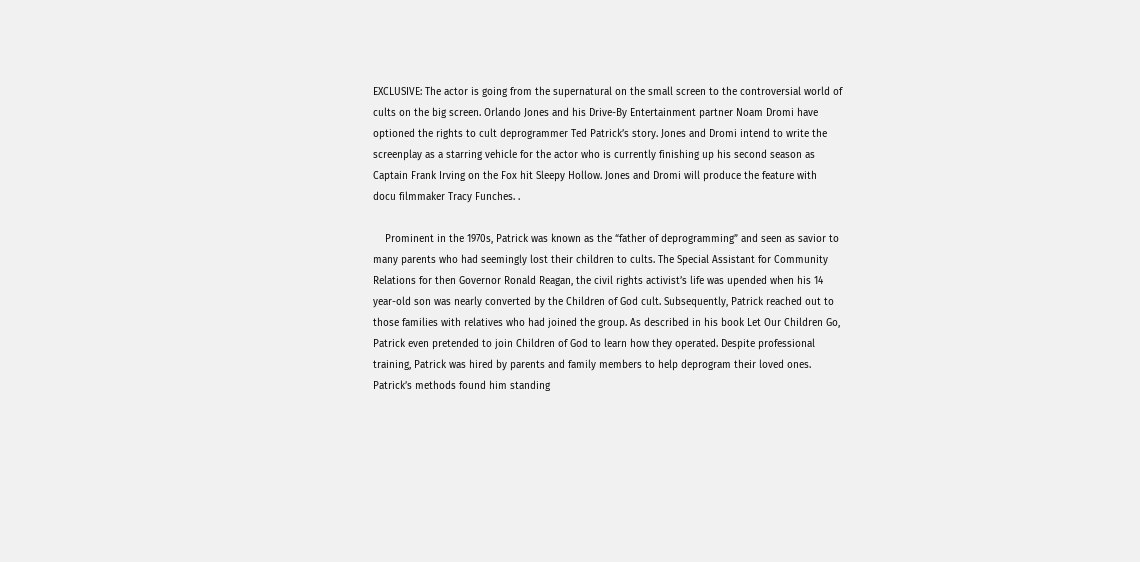EXCLUSIVE: The actor is going from the supernatural on the small screen to the controversial world of cults on the big screen. Orlando Jones and his Drive-By Entertainment partner Noam Dromi have optioned the rights to cult deprogrammer Ted Patrick’s story. Jones and Dromi intend to write the screenplay as a starring vehicle for the actor who is currently finishing up his second season as Captain Frank Irving on the Fox hit Sleepy Hollow. Jones and Dromi will produce the feature with docu filmmaker Tracy Funches. .

    Prominent in the 1970s, Patrick was known as the “father of deprogramming” and seen as savior to many parents who had seemingly lost their children to cults. The Special Assistant for Community Relations for then Governor Ronald Reagan, the civil rights activist’s life was upended when his 14 year-old son was nearly converted by the Children of God cult. Subsequently, Patrick reached out to those families with relatives who had joined the group. As described in his book Let Our Children Go, Patrick even pretended to join Children of God to learn how they operated. Despite professional training, Patrick was hired by parents and family members to help deprogram their loved ones. Patrick’s methods found him standing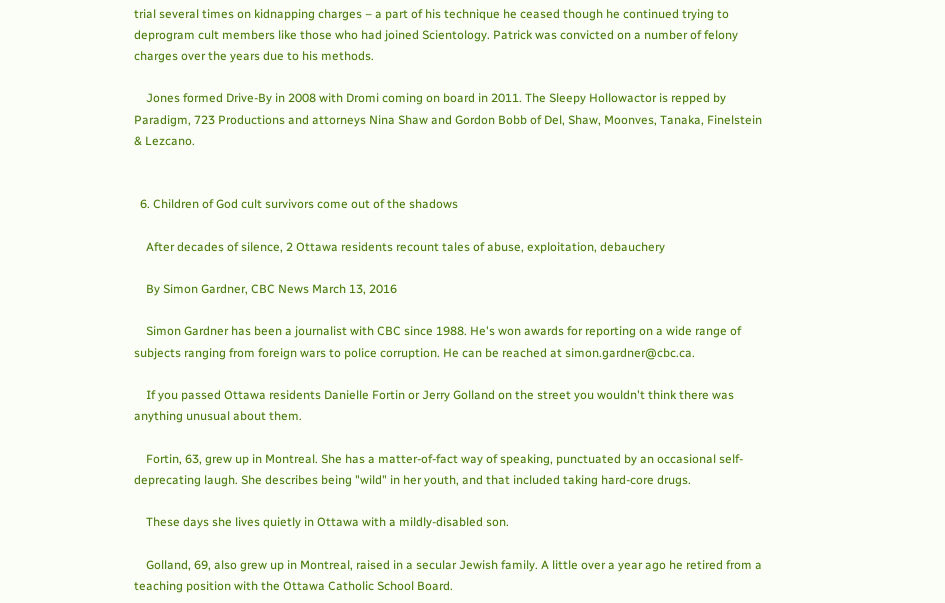trial several times on kidnapping charges – a part of his technique he ceased though he continued trying to deprogram cult members like those who had joined Scientology. Patrick was convicted on a number of felony charges over the years due to his methods.

    Jones formed Drive-By in 2008 with Dromi coming on board in 2011. The Sleepy Hollowactor is repped by Paradigm, 723 Productions and attorneys Nina Shaw and Gordon Bobb of Del, Shaw, Moonves, Tanaka, Finelstein & Lezcano.


  6. Children of God cult survivors come out of the shadows

    After decades of silence, 2 Ottawa residents recount tales of abuse, exploitation, debauchery

    By Simon Gardner, CBC News March 13, 2016

    Simon Gardner has been a journalist with CBC since 1988. He's won awards for reporting on a wide range of subjects ranging from foreign wars to police corruption. He can be reached at simon.gardner@cbc.ca.

    If you passed Ottawa residents Danielle Fortin or Jerry Golland on the street you wouldn't think there was anything unusual about them.

    Fortin, 63, grew up in Montreal. She has a matter-of-fact way of speaking, punctuated by an occasional self-deprecating laugh. She describes being "wild" in her youth, and that included taking hard-core drugs.

    These days she lives quietly in Ottawa with a mildly-disabled son.

    Golland, 69, also grew up in Montreal, raised in a secular Jewish family. A little over a year ago he retired from a teaching position with the Ottawa Catholic School Board.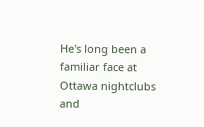He's long been a familiar face at Ottawa nightclubs and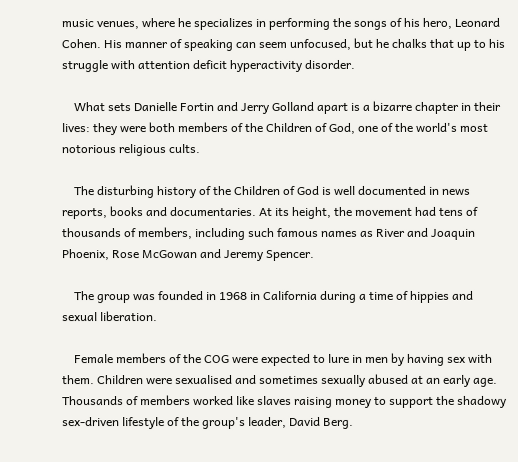music venues, where he specializes in performing the songs of his hero, Leonard Cohen. His manner of speaking can seem unfocused, but he chalks that up to his struggle with attention deficit hyperactivity disorder.

    What sets Danielle Fortin and Jerry Golland apart is a bizarre chapter in their lives: they were both members of the Children of God, one of the world's most notorious religious cults.

    The disturbing history of the Children of God is well documented in news reports, books and documentaries. At its height, the movement had tens of thousands of members, including such famous names as River and Joaquin Phoenix, Rose McGowan and Jeremy Spencer.

    The group was founded in 1968 in California during a time of hippies and sexual liberation.

    Female members of the COG were expected to lure in men by having sex with them. Children were sexualised and sometimes sexually abused at an early age. Thousands of members worked like slaves raising money to support the shadowy sex-driven lifestyle of the group's leader, David Berg.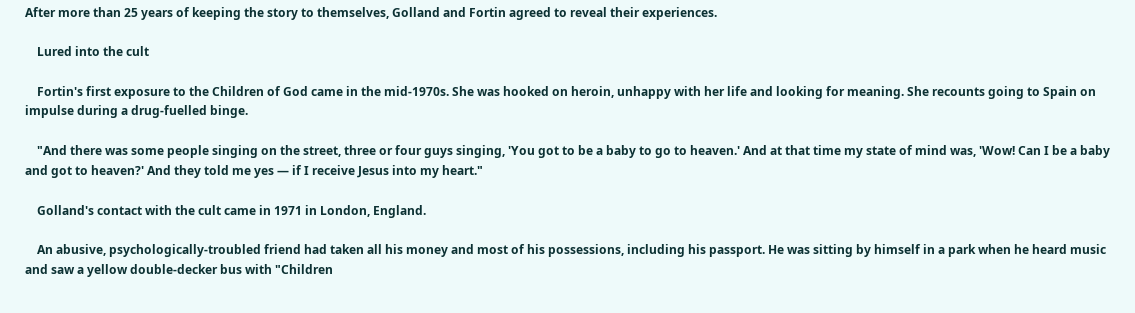After more than 25 years of keeping the story to themselves, Golland and Fortin agreed to reveal their experiences.

    Lured into the cult

    Fortin's first exposure to the Children of God came in the mid-1970s. She was hooked on heroin, unhappy with her life and looking for meaning. She recounts going to Spain on impulse during a drug-fuelled binge.

    "And there was some people singing on the street, three or four guys singing, 'You got to be a baby to go to heaven.' And at that time my state of mind was, 'Wow! Can I be a baby and got to heaven?' And they told me yes — if I receive Jesus into my heart."

    Golland's contact with the cult came in 1971 in London, England.

    An abusive, psychologically-troubled friend had taken all his money and most of his possessions, including his passport. He was sitting by himself in a park when he heard music and saw a yellow double-decker bus with "Children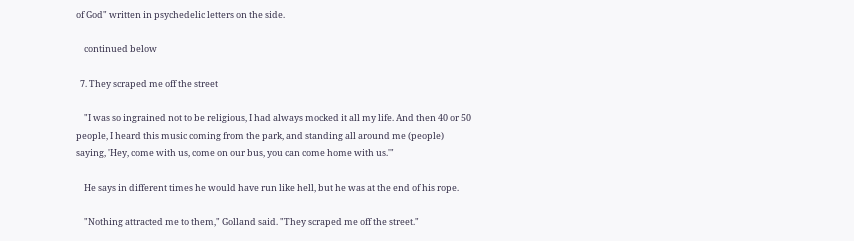of God" written in psychedelic letters on the side.

    continued below

  7. They scraped me off the street

    "I was so ingrained not to be religious, I had always mocked it all my life. And then 40 or 50 people, I heard this music coming from the park, and standing all around me (people) saying, 'Hey, come with us, come on our bus, you can come home with us.'"

    He says in different times he would have run like hell, but he was at the end of his rope.

    "Nothing attracted me to them," Golland said. "They scraped me off the street."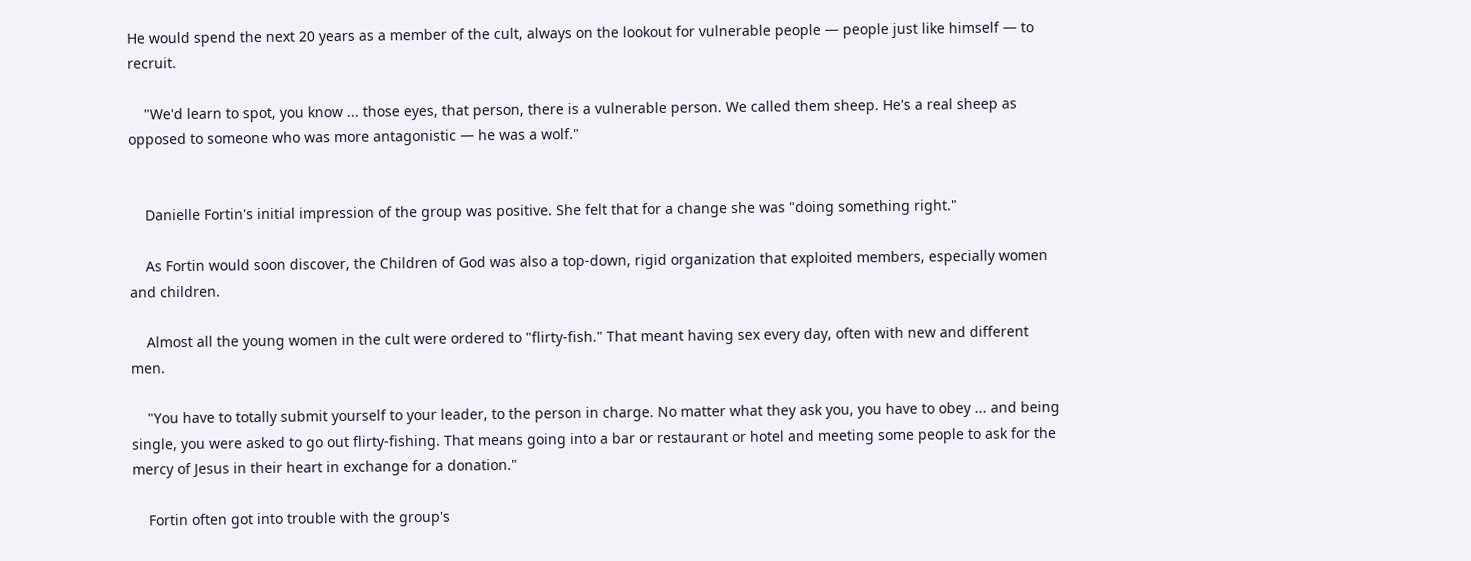He would spend the next 20 years as a member of the cult, always on the lookout for vulnerable people — people just like himself — to recruit.

    "We'd learn to spot, you know ... those eyes, that person, there is a vulnerable person. We called them sheep. He's a real sheep as opposed to someone who was more antagonistic — he was a wolf."


    Danielle Fortin's initial impression of the group was positive. She felt that for a change she was "doing something right."

    As Fortin would soon discover, the Children of God was also a top-down, rigid organization that exploited members, especially women and children.

    Almost all the young women in the cult were ordered to "flirty-fish." That meant having sex every day, often with new and different men.

    "You have to totally submit yourself to your leader, to the person in charge. No matter what they ask you, you have to obey ... and being single, you were asked to go out flirty-fishing. That means going into a bar or restaurant or hotel and meeting some people to ask for the mercy of Jesus in their heart in exchange for a donation."

    Fortin often got into trouble with the group's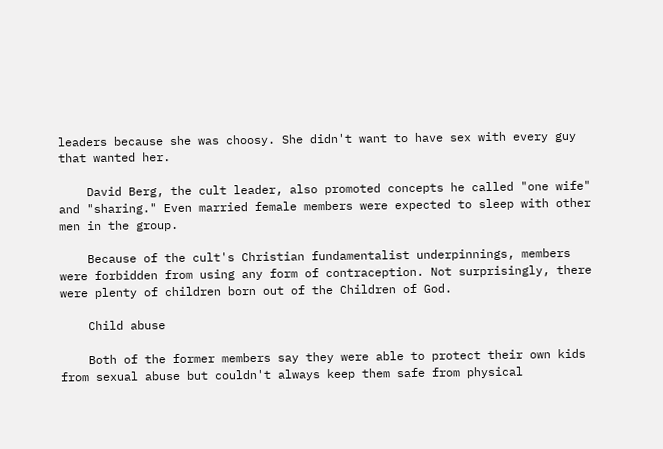leaders because she was choosy. She didn't want to have sex with every guy that wanted her.

    David Berg, the cult leader, also promoted concepts he called "one wife" and "sharing." Even married female members were expected to sleep with other men in the group.

    Because of the cult's Christian fundamentalist underpinnings, members were forbidden from using any form of contraception. Not surprisingly, there were plenty of children born out of the Children of God.

    Child abuse

    Both of the former members say they were able to protect their own kids from sexual abuse but couldn't always keep them safe from physical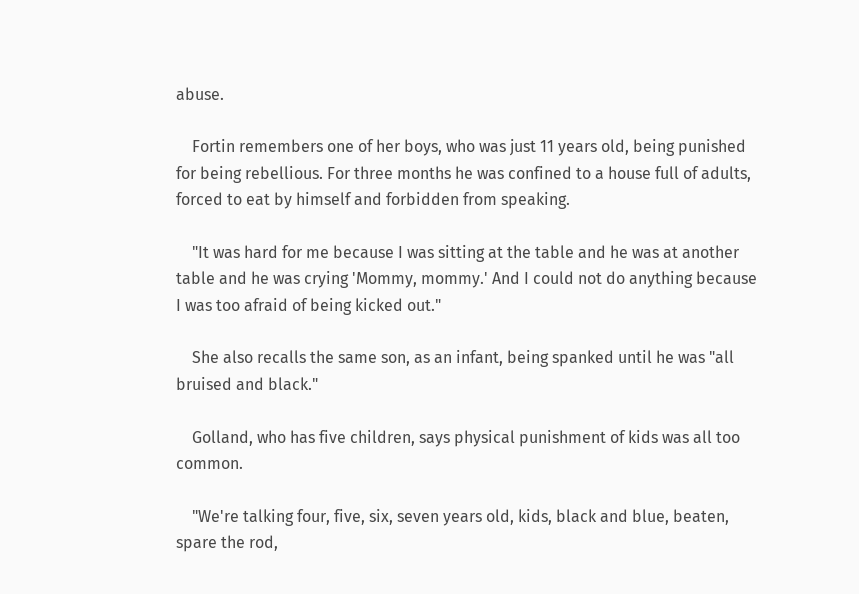abuse.

    Fortin remembers one of her boys, who was just 11 years old, being punished for being rebellious. For three months he was confined to a house full of adults, forced to eat by himself and forbidden from speaking.

    "It was hard for me because I was sitting at the table and he was at another table and he was crying 'Mommy, mommy.' And I could not do anything because I was too afraid of being kicked out."

    She also recalls the same son, as an infant, being spanked until he was "all bruised and black."

    Golland, who has five children, says physical punishment of kids was all too common.

    "We're talking four, five, six, seven years old, kids, black and blue, beaten, spare the rod,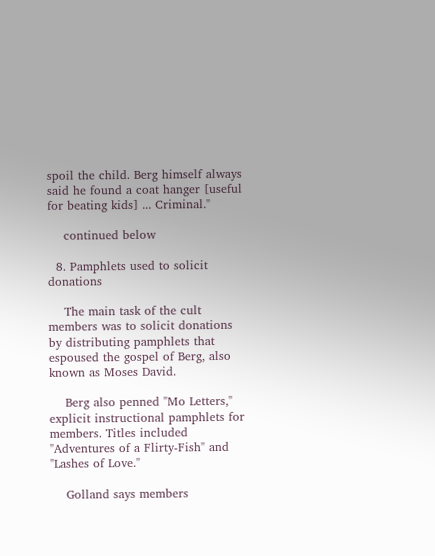spoil the child. Berg himself always said he found a coat hanger [useful for beating kids] ... Criminal."

    continued below

  8. Pamphlets used to solicit donations

    The main task of the cult members was to solicit donations by distributing pamphlets that espoused the gospel of Berg, also known as Moses David.

    Berg also penned "Mo Letters," explicit instructional pamphlets for members. Titles included "Adventures of a Flirty-Fish" and "Lashes of Love."

    Golland says members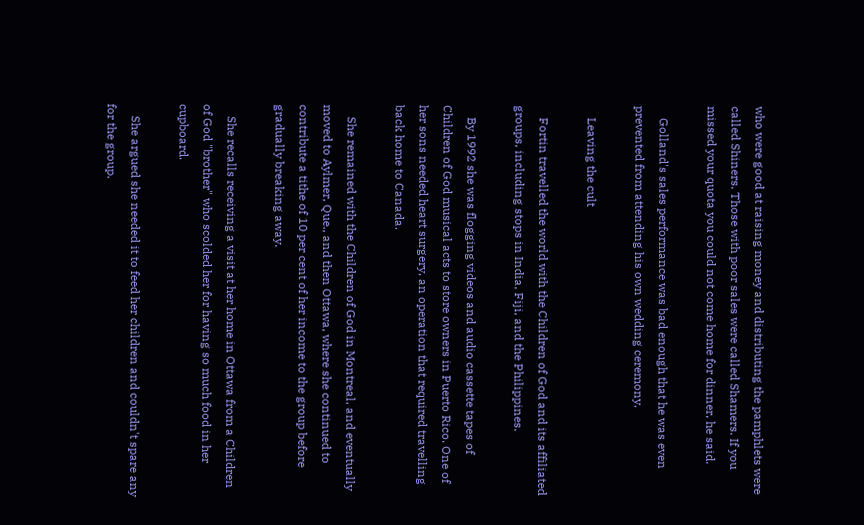who were good at raising money and distributing the pamphlets were called Shiners. Those with poor sales were called Shamers. If you missed your quota you could not come home for dinner, he said.

    Golland's sales performance was bad enough that he was even prevented from attending his own wedding ceremony.

    Leaving the cult

    Fortin travelled the world with the Children of God and its affiliated groups, including stops in India, Fiji, and the Philippines.

    By 1992 she was flogging videos and audio cassette tapes of Children of God musical acts to store owners in Puerto Rico. One of her sons needed heart surgery, an operation that required travelling back home to Canada.

    She remained with the Children of God in Montreal, and eventually moved to Aylmer, Que., and then Ottawa, where she continued to contribute a tithe of 10 per cent of her income to the group before gradually breaking away.

    She recalls receiving a visit at her home in Ottawa from a Children of God "brother" who scolded her for having so much food in her cupboard.

    She argued she needed it to feed her children and couldn't spare any for the group.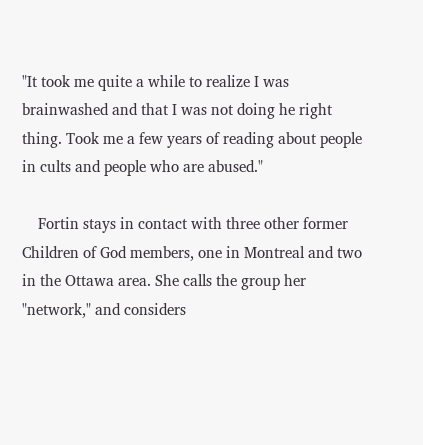"It took me quite a while to realize I was brainwashed and that I was not doing he right thing. Took me a few years of reading about people in cults and people who are abused."

    Fortin stays in contact with three other former Children of God members, one in Montreal and two in the Ottawa area. She calls the group her "network," and considers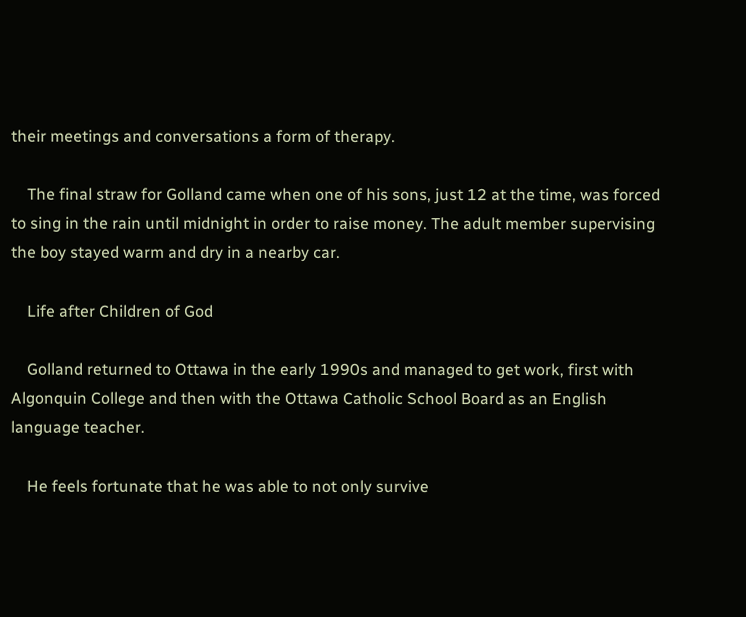their meetings and conversations a form of therapy.

    The final straw for Golland came when one of his sons, just 12 at the time, was forced to sing in the rain until midnight in order to raise money. The adult member supervising the boy stayed warm and dry in a nearby car.

    Life after Children of God

    Golland returned to Ottawa in the early 1990s and managed to get work, first with Algonquin College and then with the Ottawa Catholic School Board as an English language teacher.

    He feels fortunate that he was able to not only survive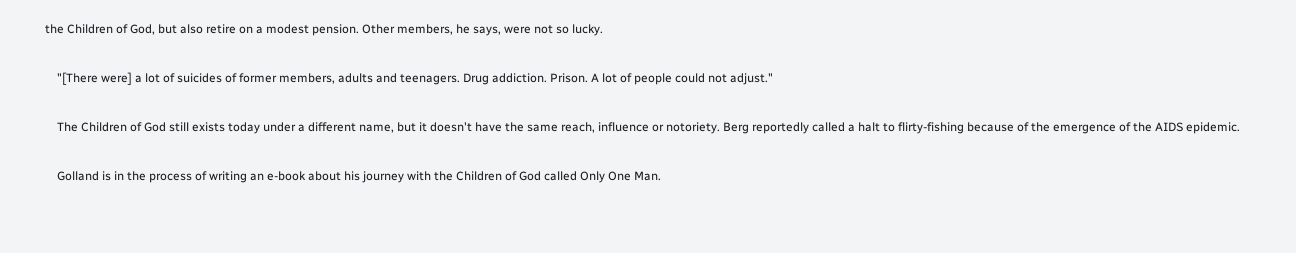the Children of God, but also retire on a modest pension. Other members, he says, were not so lucky.

    "[There were] a lot of suicides of former members, adults and teenagers. Drug addiction. Prison. A lot of people could not adjust."

    The Children of God still exists today under a different name, but it doesn't have the same reach, influence or notoriety. Berg reportedly called a halt to flirty-fishing because of the emergence of the AIDS epidemic.

    Golland is in the process of writing an e-book about his journey with the Children of God called Only One Man.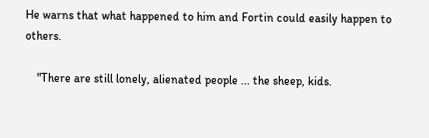He warns that what happened to him and Fortin could easily happen to others.

    "There are still lonely, alienated people ... the sheep, kids.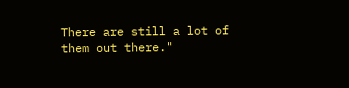There are still a lot of them out there."